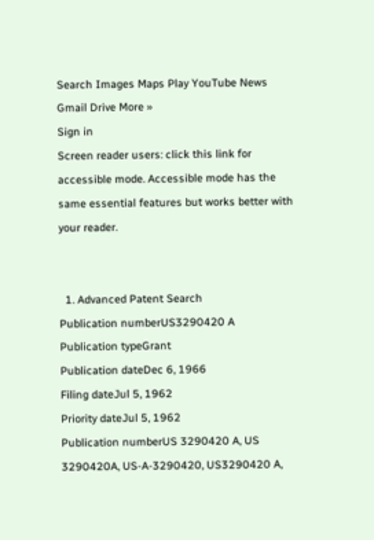Search Images Maps Play YouTube News Gmail Drive More »
Sign in
Screen reader users: click this link for accessible mode. Accessible mode has the same essential features but works better with your reader.


  1. Advanced Patent Search
Publication numberUS3290420 A
Publication typeGrant
Publication dateDec 6, 1966
Filing dateJul 5, 1962
Priority dateJul 5, 1962
Publication numberUS 3290420 A, US 3290420A, US-A-3290420, US3290420 A,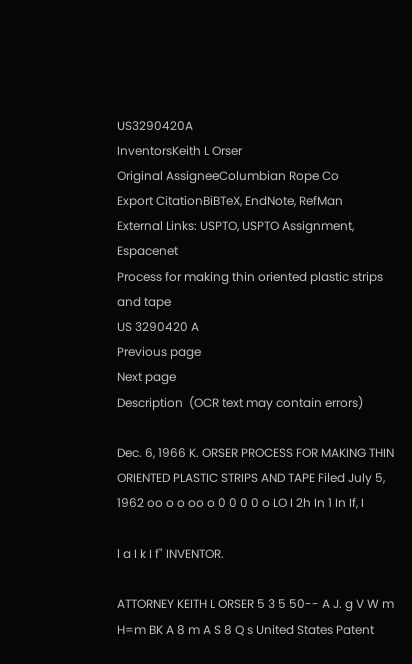US3290420A
InventorsKeith L Orser
Original AssigneeColumbian Rope Co
Export CitationBiBTeX, EndNote, RefMan
External Links: USPTO, USPTO Assignment, Espacenet
Process for making thin oriented plastic strips and tape
US 3290420 A
Previous page
Next page
Description  (OCR text may contain errors)

Dec. 6, 1966 K. ORSER PROCESS FOR MAKING THIN ORIENTED PLASTIC STRIPS AND TAPE Filed July 5, 1962 oo o o oo o 0 0 0 0 o LO I 2h In 1 In If, I

l a I k I f" INVENTOR.

ATTORNEY KEITH L ORSER 5 3 5 50-- A J. g V W m H=m BK A 8 m A S 8 Q s United States Patent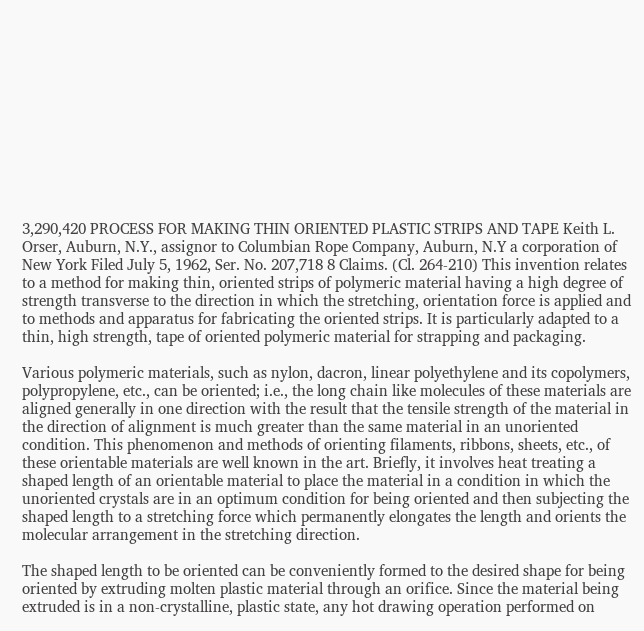3,290,420 PROCESS FOR MAKING THIN ORIENTED PLASTIC STRIPS AND TAPE Keith L. Orser, Auburn, N.Y., assignor to Columbian Rope Company, Auburn, N.Y a corporation of New York Filed July 5, 1962, Ser. No. 207,718 8 Claims. (Cl. 264-210) This invention relates to a method for making thin, oriented strips of polymeric material having a high degree of strength transverse to the direction in which the stretching, orientation force is applied and to methods and apparatus for fabricating the oriented strips. It is particularly adapted to a thin, high strength, tape of oriented polymeric material for strapping and packaging.

Various polymeric materials, such as nylon, dacron, linear polyethylene and its copolymers, polypropylene, etc., can be oriented; i.e., the long chain like molecules of these materials are aligned generally in one direction with the result that the tensile strength of the material in the direction of alignment is much greater than the same material in an unoriented condition. This phenomenon and methods of orienting filaments, ribbons, sheets, etc., of these orientable materials are well known in the art. Briefly, it involves heat treating a shaped length of an orientable material to place the material in a condition in which the unoriented crystals are in an optimum condition for being oriented and then subjecting the shaped length to a stretching force which permanently elongates the length and orients the molecular arrangement in the stretching direction.

The shaped length to be oriented can be conveniently formed to the desired shape for being oriented by extruding molten plastic material through an orifice. Since the material being extruded is in a non-crystalline, plastic state, any hot drawing operation performed on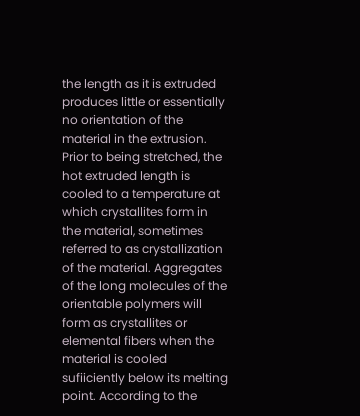the length as it is extruded produces little or essentially no orientation of the material in the extrusion. Prior to being stretched, the hot extruded length is cooled to a temperature at which crystallites form in the material, sometimes referred to as crystallization of the material. Aggregates of the long molecules of the orientable polymers will form as crystallites or elemental fibers when the material is cooled sufiiciently below its melting point. According to the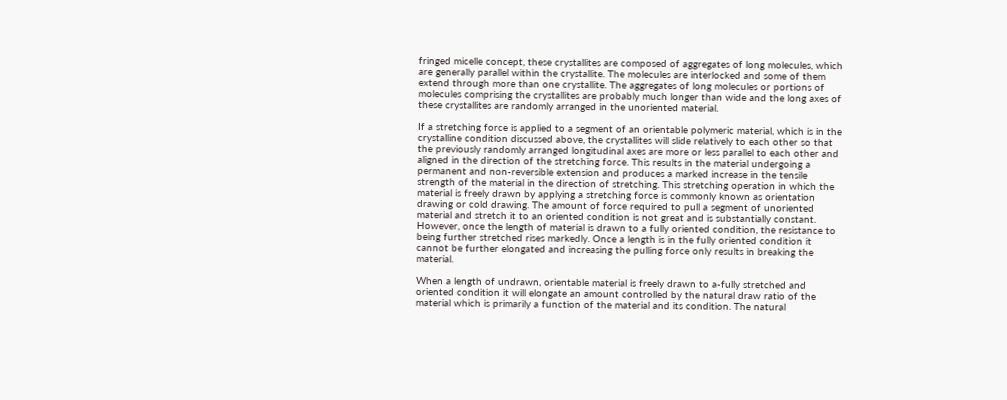fringed micelle concept, these crystallites are composed of aggregates of long molecules, which are generally parallel within the crystallite. The molecules are interlocked and some of them extend through more than one crystallite. The aggregates of long molecules or portions of molecules comprising the crystallites are probably much longer than wide and the long axes of these crystallites are randomly arranged in the unoriented material.

If a stretching force is applied to a segment of an orientable polymeric material, which is in the crystalline condition discussed above, the crystallites will slide relatively to each other so that the previously randomly arranged longitudinal axes are more or less parallel to each other and aligned in the direction of the stretching force. This results in the material undergoing a permanent and non-reversible extension and produces a marked increase in the tensile strength of the material in the direction of stretching. This stretching operation in which the material is freely drawn by applying a stretching force is commonly known as orientation drawing or cold drawing. The amount of force required to pull a segment of unoriented material and stretch it to an oriented condition is not great and is substantially constant. However, once the length of material is drawn to a fully oriented condition, the resistance to being further stretched rises markedly. Once a length is in the fully oriented condition it cannot be further elongated and increasing the pulling force only results in breaking the material.

When a length of undrawn, orientable material is freely drawn to a-fully stretched and oriented condition it will elongate an amount controlled by the natural draw ratio of the material which is primarily a function of the material and its condition. The natural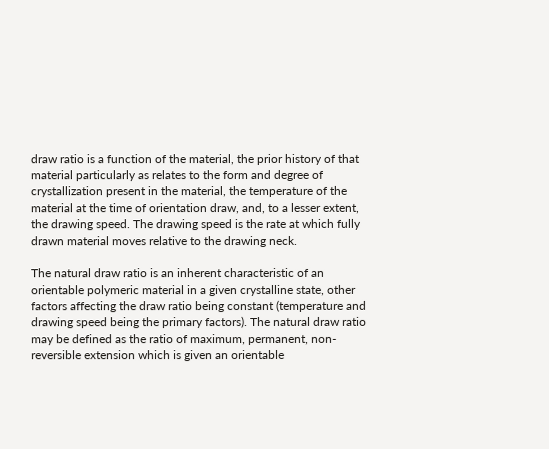draw ratio is a function of the material, the prior history of that material particularly as relates to the form and degree of crystallization present in the material, the temperature of the material at the time of orientation draw, and, to a lesser extent, the drawing speed. The drawing speed is the rate at which fully drawn material moves relative to the drawing neck.

The natural draw ratio is an inherent characteristic of an orientable polymeric material in a given crystalline state, other factors affecting the draw ratio being constant (temperature and drawing speed being the primary factors). The natural draw ratio may be defined as the ratio of maximum, permanent, non-reversible extension which is given an orientable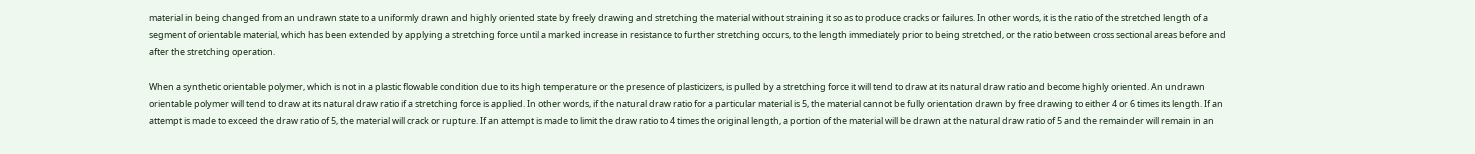material in being changed from an undrawn state to a uniformly drawn and highly oriented state by freely drawing and stretching the material without straining it so as to produce cracks or failures. In other words, it is the ratio of the stretched length of a segment of orientable material, which has been extended by applying a stretching force until a marked increase in resistance to further stretching occurs, to the length immediately prior to being stretched, or the ratio between cross sectional areas before and after the stretching operation.

When a synthetic orientable polymer, which is not in a plastic flowable condition due to its high temperature or the presence of plasticizers, is pulled by a stretching force it will tend to draw at its natural draw ratio and become highly oriented. An undrawn orientable polymer will tend to draw at its natural draw ratio if a stretching force is applied. In other words, if the natural draw ratio for a particular material is 5, the material cannot be fully orientation drawn by free drawing to either 4 or 6 times its length. If an attempt is made to exceed the draw ratio of 5, the material will crack or rupture. If an attempt is made to limit the draw ratio to 4 times the original length, a portion of the material will be drawn at the natural draw ratio of 5 and the remainder will remain in an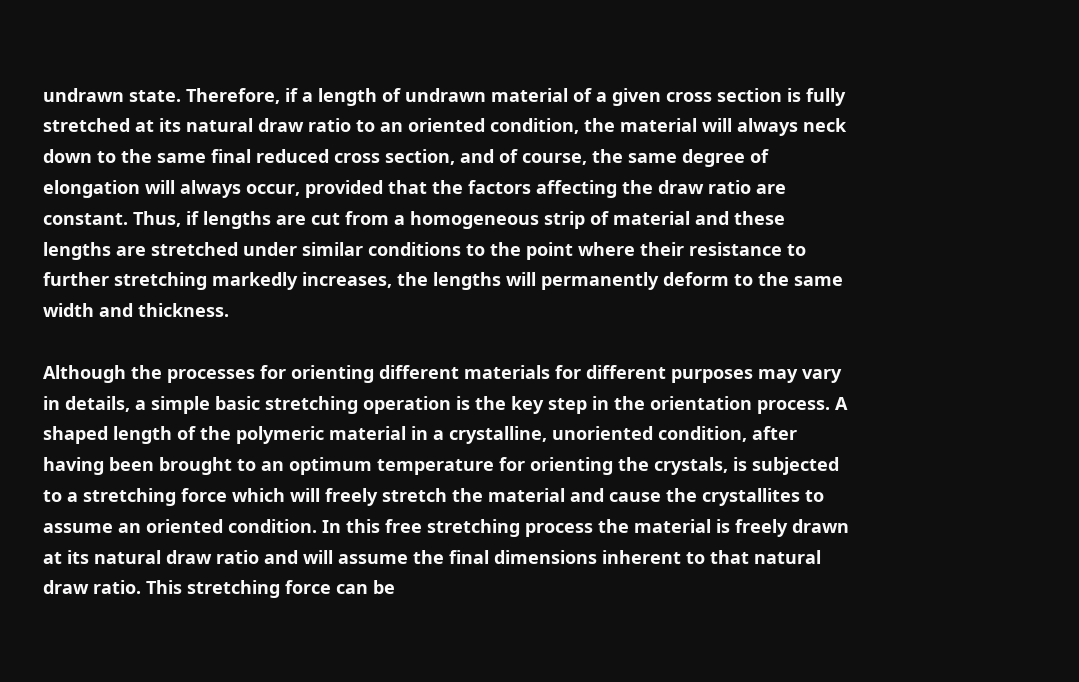undrawn state. Therefore, if a length of undrawn material of a given cross section is fully stretched at its natural draw ratio to an oriented condition, the material will always neck down to the same final reduced cross section, and of course, the same degree of elongation will always occur, provided that the factors affecting the draw ratio are constant. Thus, if lengths are cut from a homogeneous strip of material and these lengths are stretched under similar conditions to the point where their resistance to further stretching markedly increases, the lengths will permanently deform to the same width and thickness.

Although the processes for orienting different materials for different purposes may vary in details, a simple basic stretching operation is the key step in the orientation process. A shaped length of the polymeric material in a crystalline, unoriented condition, after having been brought to an optimum temperature for orienting the crystals, is subjected to a stretching force which will freely stretch the material and cause the crystallites to assume an oriented condition. In this free stretching process the material is freely drawn at its natural draw ratio and will assume the final dimensions inherent to that natural draw ratio. This stretching force can be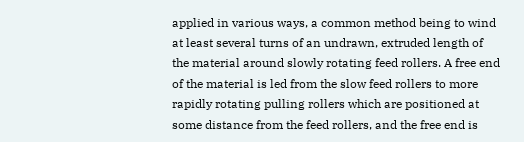applied in various ways, a common method being to wind at least several turns of an undrawn, extruded length of the material around slowly rotating feed rollers. A free end of the material is led from the slow feed rollers to more rapidly rotating pulling rollers which are positioned at some distance from the feed rollers, and the free end is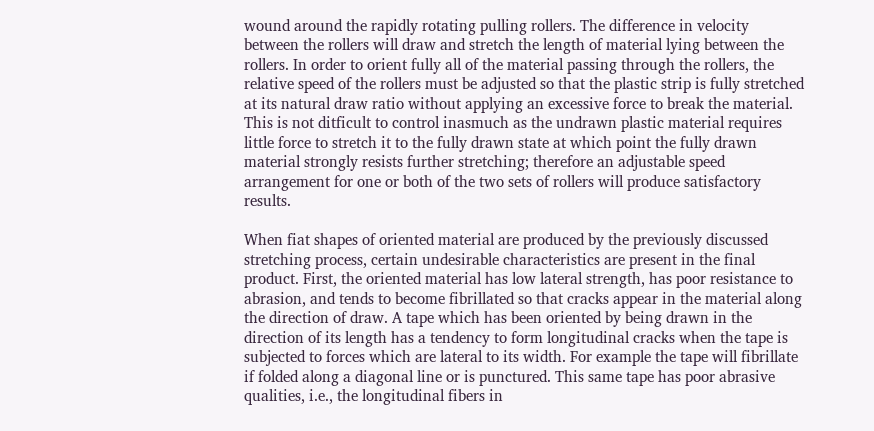wound around the rapidly rotating pulling rollers. The difference in velocity between the rollers will draw and stretch the length of material lying between the rollers. In order to orient fully all of the material passing through the rollers, the relative speed of the rollers must be adjusted so that the plastic strip is fully stretched at its natural draw ratio without applying an excessive force to break the material. This is not ditficult to control inasmuch as the undrawn plastic material requires little force to stretch it to the fully drawn state at which point the fully drawn material strongly resists further stretching; therefore an adjustable speed arrangement for one or both of the two sets of rollers will produce satisfactory results.

When fiat shapes of oriented material are produced by the previously discussed stretching process, certain undesirable characteristics are present in the final product. First, the oriented material has low lateral strength, has poor resistance to abrasion, and tends to become fibrillated so that cracks appear in the material along the direction of draw. A tape which has been oriented by being drawn in the direction of its length has a tendency to form longitudinal cracks when the tape is subjected to forces which are lateral to its width. For example the tape will fibrillate if folded along a diagonal line or is punctured. This same tape has poor abrasive qualities, i.e., the longitudinal fibers in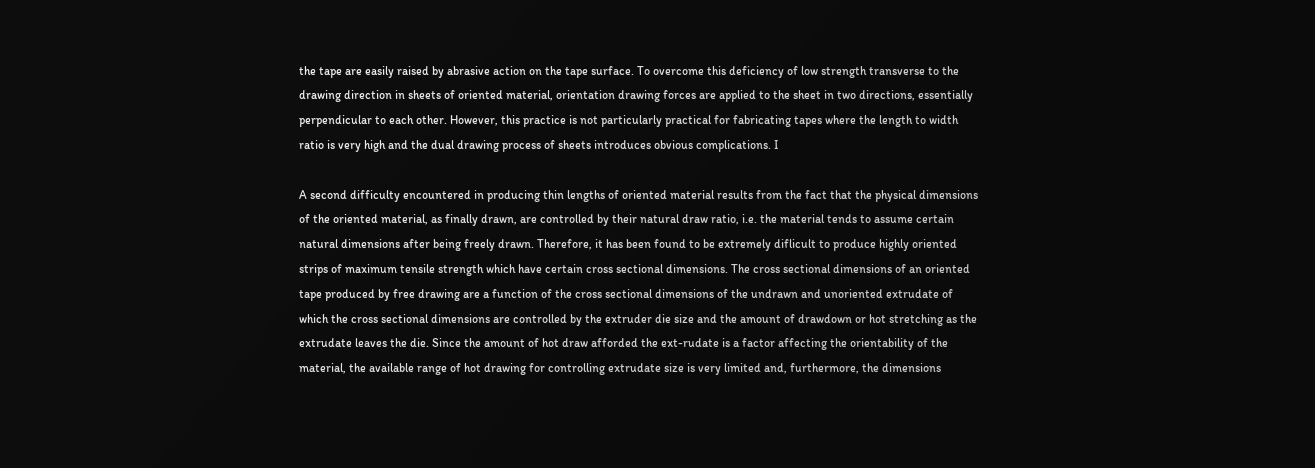the tape are easily raised by abrasive action on the tape surface. To overcome this deficiency of low strength transverse to the drawing direction in sheets of oriented material, orientation drawing forces are applied to the sheet in two directions, essentially perpendicular to each other. However, this practice is not particularly practical for fabricating tapes where the length to width ratio is very high and the dual drawing process of sheets introduces obvious complications. I

A second difficulty encountered in producing thin lengths of oriented material results from the fact that the physical dimensions of the oriented material, as finally drawn, are controlled by their natural draw ratio, i.e. the material tends to assume certain natural dimensions after being freely drawn. Therefore, it has been found to be extremely diflicult to produce highly oriented strips of maximum tensile strength which have certain cross sectional dimensions. The cross sectional dimensions of an oriented tape produced by free drawing are a function of the cross sectional dimensions of the undrawn and unoriented extrudate of which the cross sectional dimensions are controlled by the extruder die size and the amount of drawdown or hot stretching as the extrudate leaves the die. Since the amount of hot draw afforded the ext-rudate is a factor affecting the orientability of the material, the available range of hot drawing for controlling extrudate size is very limited and, furthermore, the dimensions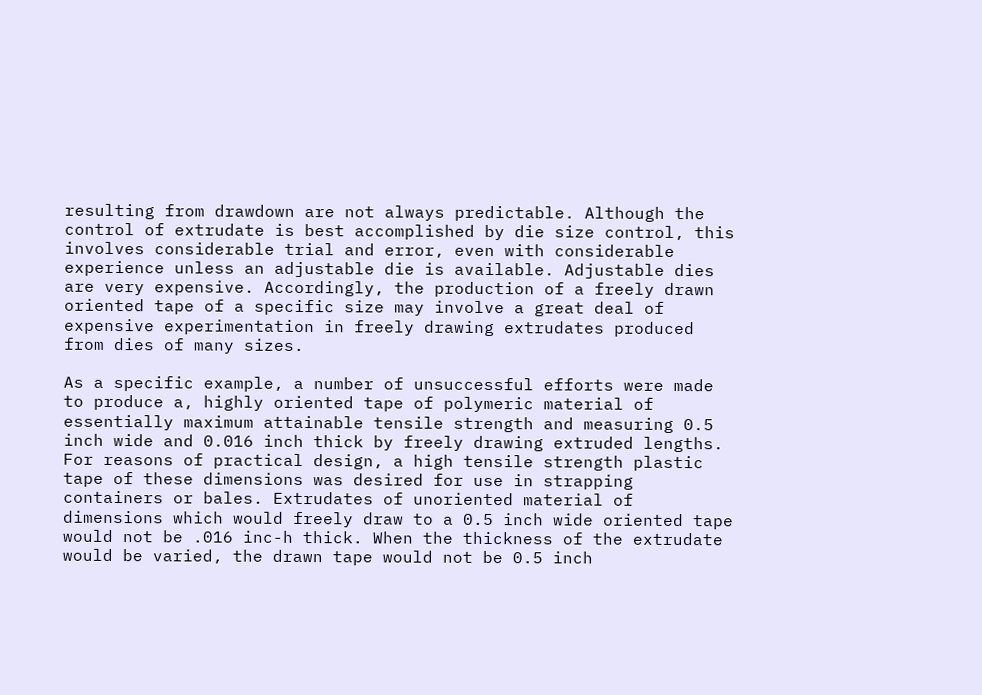resulting from drawdown are not always predictable. Although the control of extrudate is best accomplished by die size control, this involves considerable trial and error, even with considerable experience unless an adjustable die is available. Adjustable dies are very expensive. Accordingly, the production of a freely drawn oriented tape of a specific size may involve a great deal of expensive experimentation in freely drawing extrudates produced from dies of many sizes.

As a specific example, a number of unsuccessful efforts were made to produce a, highly oriented tape of polymeric material of essentially maximum attainable tensile strength and measuring 0.5 inch wide and 0.016 inch thick by freely drawing extruded lengths. For reasons of practical design, a high tensile strength plastic tape of these dimensions was desired for use in strapping containers or bales. Extrudates of unoriented material of dimensions which would freely draw to a 0.5 inch wide oriented tape would not be .016 inc-h thick. When the thickness of the extrudate would be varied, the drawn tape would not be 0.5 inch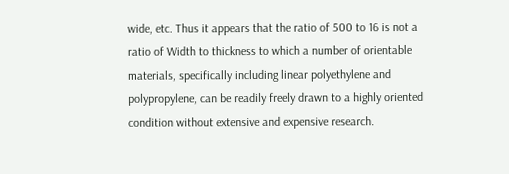wide, etc. Thus it appears that the ratio of 500 to 16 is not a ratio of Width to thickness to which a number of orientable materials, specifically including linear polyethylene and polypropylene, can be readily freely drawn to a highly oriented condition without extensive and expensive research.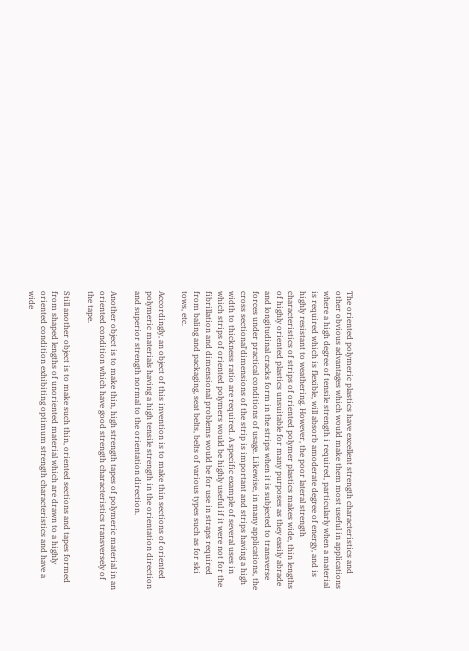The oriented polymeric plastics have excellent strength characteristics and other obvious advantages which would make them most useful in applications where a high degree of tensile strength i required, particularly when a material is required which is flexible, will absorb amoderate degree of energy, and is highly resistant to weathering. However, the poor lateral strength characteristics of strips of oriented polymer plastics makes wide, thin lengths of highly oriented plastics unsuitable for many purposes as they easily abrade and longitudinal cracks form in the strips when it is subjected to transverse forces under practical conditions of usage. Likewise, in many applications, the cross sectional'dimensions of the strip is important and strips having a high width to thickness ratio are required. A specific example of several uses in which strips of oriented polymers would be highly useful if it were not for the fibrillation and dimensional problems would be for use in straps required from baling and packaging, seat belts, belts of various types such as for ski tows, etc.

Accordingly, an object of this invention is to make thin sections of oriented polymeric materials having a high tensile strength in the orientation direction and superior strength normal to the orientation direction.

Another object is to make thin, high strength tapes of polymeric material in an oriented condition which have good strength characteristics transversely of the tape.

Still another object is to make such thin, oriented sections and tapes formed from shaped lengths of unoriented material which are drawn to a highly oriented condition exhibiting optimum strength characteristics and have a wide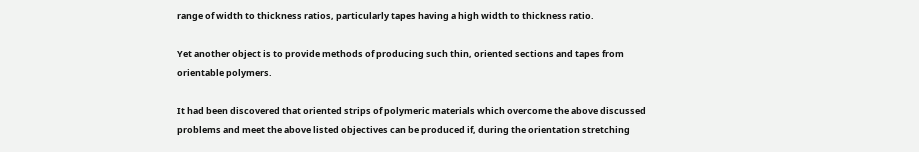range of width to thickness ratios, particularly tapes having a high width to thickness ratio.

Yet another object is to provide methods of producing such thin, oriented sections and tapes from orientable polymers.

It had been discovered that oriented strips of polymeric materials which overcome the above discussed problems and meet the above listed objectives can be produced if, during the orientation stretching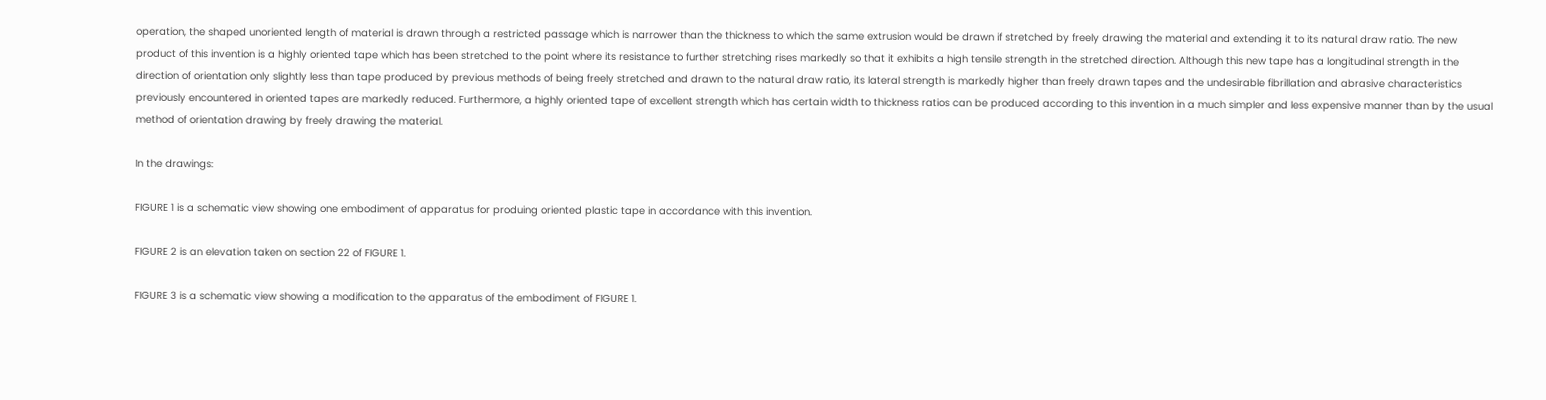operation, the shaped unoriented length of material is drawn through a restricted passage which is narrower than the thickness to which the same extrusion would be drawn if stretched by freely drawing the material and extending it to its natural draw ratio. The new product of this invention is a highly oriented tape which has been stretched to the point where its resistance to further stretching rises markedly so that it exhibits a high tensile strength in the stretched direction. Although this new tape has a longitudinal strength in the direction of orientation only slightly less than tape produced by previous methods of being freely stretched and drawn to the natural draw ratio, its lateral strength is markedly higher than freely drawn tapes and the undesirable fibrillation and abrasive characteristics previously encountered in oriented tapes are markedly reduced. Furthermore, a highly oriented tape of excellent strength which has certain width to thickness ratios can be produced according to this invention in a much simpler and less expensive manner than by the usual method of orientation drawing by freely drawing the material.

In the drawings:

FIGURE 1 is a schematic view showing one embodiment of apparatus for produing oriented plastic tape in accordance with this invention.

FIGURE 2 is an elevation taken on section 22 of FIGURE 1.

FIGURE 3 is a schematic view showing a modification to the apparatus of the embodiment of FIGURE 1.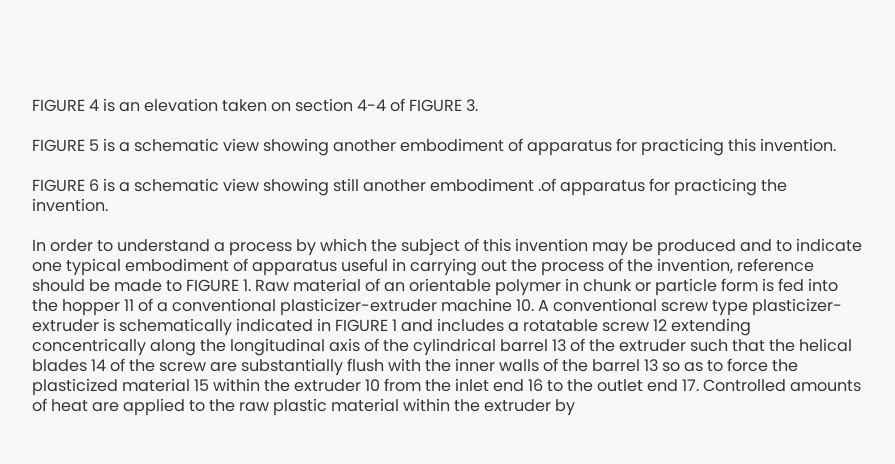FIGURE 4 is an elevation taken on section 4-4 of FIGURE 3.

FIGURE 5 is a schematic view showing another embodiment of apparatus for practicing this invention.

FIGURE 6 is a schematic view showing still another embodiment .of apparatus for practicing the invention.

In order to understand a process by which the subject of this invention may be produced and to indicate one typical embodiment of apparatus useful in carrying out the process of the invention, reference should be made to FIGURE 1. Raw material of an orientable polymer in chunk or particle form is fed into the hopper 11 of a conventional plasticizer-extruder machine 10. A conventional screw type plasticizer-extruder is schematically indicated in FIGURE 1 and includes a rotatable screw 12 extending concentrically along the longitudinal axis of the cylindrical barrel 13 of the extruder such that the helical blades 14 of the screw are substantially flush with the inner walls of the barrel 13 so as to force the plasticized material 15 within the extruder 10 from the inlet end 16 to the outlet end 17. Controlled amounts of heat are applied to the raw plastic material within the extruder by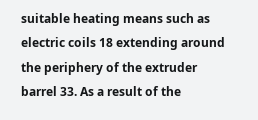suitable heating means such as electric coils 18 extending around the periphery of the extruder barrel 33. As a result of the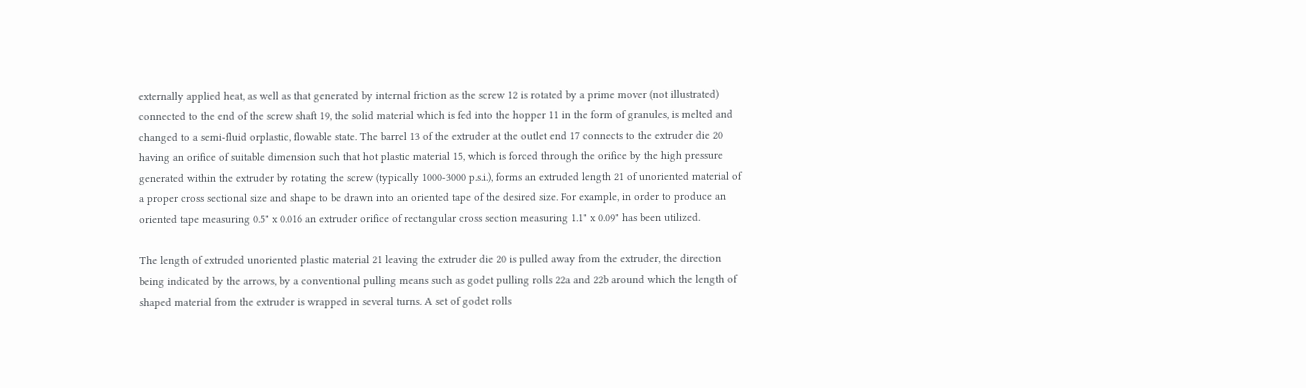externally applied heat, as well as that generated by internal friction as the screw 12 is rotated by a prime mover (not illustrated) connected to the end of the screw shaft 19, the solid material which is fed into the hopper 11 in the form of granules, is melted and changed to a semi-fluid orplastic, flowable state. The barrel 13 of the extruder at the outlet end 17 connects to the extruder die 20 having an orifice of suitable dimension such that hot plastic material 15, which is forced through the orifice by the high pressure generated within the extruder by rotating the screw (typically 1000-3000 p.s.i.), forms an extruded length 21 of unoriented material of a proper cross sectional size and shape to be drawn into an oriented tape of the desired size. For example, in order to produce an oriented tape measuring 0.5" x 0.016 an extruder orifice of rectangular cross section measuring 1.1" x 0.09" has been utilized.

The length of extruded unoriented plastic material 21 leaving the extruder die 20 is pulled away from the extruder, the direction being indicated by the arrows, by a conventional pulling means such as godet pulling rolls 22a and 22b around which the length of shaped material from the extruder is wrapped in several turns. A set of godet rolls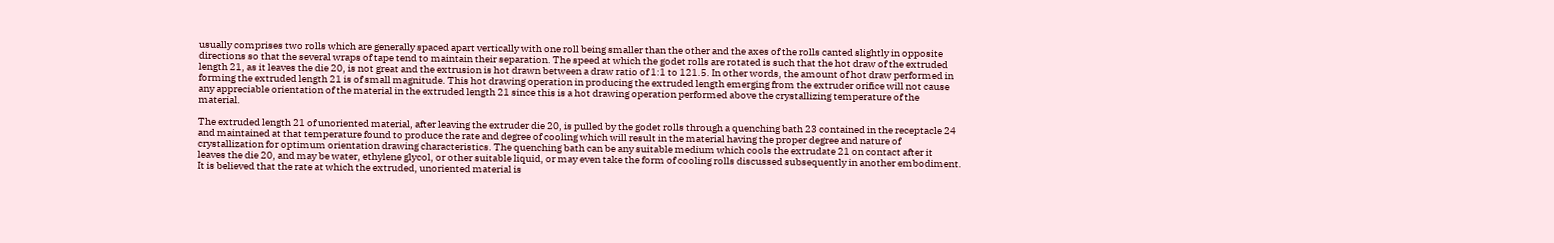usually comprises two rolls which are generally spaced apart vertically with one roll being smaller than the other and the axes of the rolls canted slightly in opposite directions so that the several wraps of tape tend to maintain their separation. The speed at which the godet rolls are rotated is such that the hot draw of the extruded length 21, as it leaves the die 20, is not great and the extrusion is hot drawn between a draw ratio of 1:1 to 121.5. In other words, the amount of hot draw performed in forming the extruded length 21 is of small magnitude. This hot drawing operation in producing the extruded length emerging from the extruder orifice will not cause any appreciable orientation of the material in the extruded length 21 since this is a hot drawing operation performed above the crystallizing temperature of the material.

The extruded length 21 of unoriented material, after leaving the extruder die 20, is pulled by the godet rolls through a quenching bath 23 contained in the receptacle 24 and maintained at that temperature found to produce the rate and degree of cooling which will result in the material having the proper degree and nature of crystallization for optimum orientation drawing characteristics. The quenching bath can be any suitable medium which cools the extrudate 21 on contact after it leaves the die 20, and may be water, ethylene glycol, or other suitable liquid, or may even take the form of cooling rolls discussed subsequently in another embodiment. It is believed that the rate at which the extruded, unoriented material is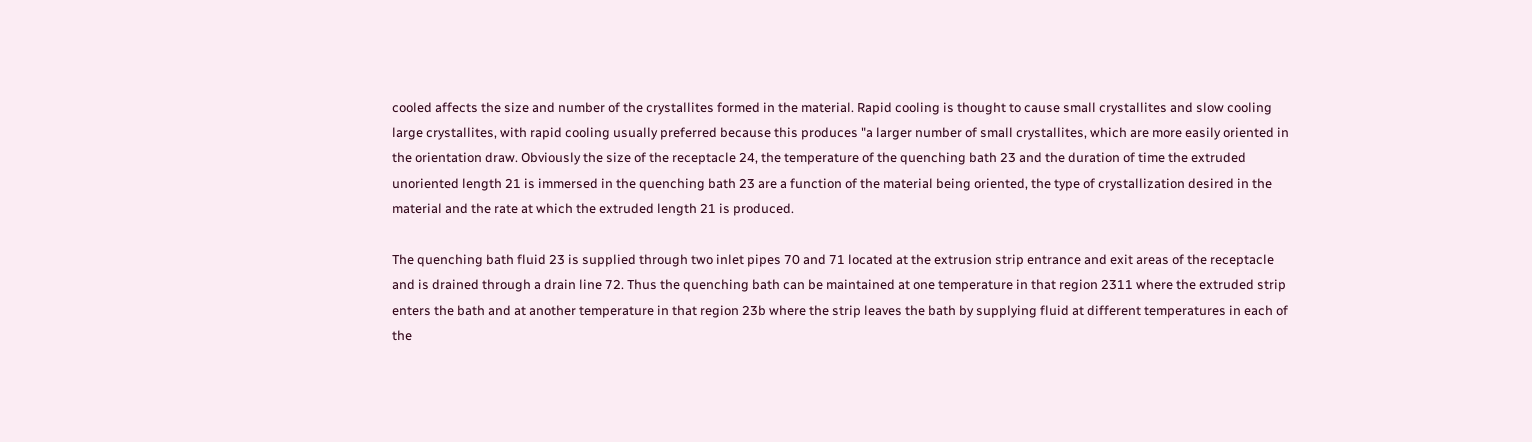cooled affects the size and number of the crystallites formed in the material. Rapid cooling is thought to cause small crystallites and slow cooling large crystallites, with rapid cooling usually preferred because this produces "a larger number of small crystallites, which are more easily oriented in the orientation draw. Obviously the size of the receptacle 24, the temperature of the quenching bath 23 and the duration of time the extruded unoriented length 21 is immersed in the quenching bath 23 are a function of the material being oriented, the type of crystallization desired in the material and the rate at which the extruded length 21 is produced.

The quenching bath fluid 23 is supplied through two inlet pipes 70 and 71 located at the extrusion strip entrance and exit areas of the receptacle and is drained through a drain line 72. Thus the quenching bath can be maintained at one temperature in that region 2311 where the extruded strip enters the bath and at another temperature in that region 23b where the strip leaves the bath by supplying fluid at different temperatures in each of the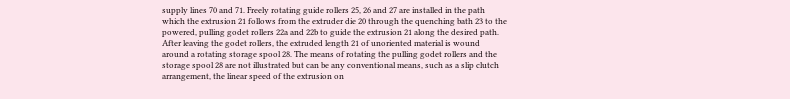supply lines 70 and 71. Freely rotating guide rollers 25, 26 and 27 are installed in the path which the extrusion 21 follows from the extruder die 20 through the quenching bath 23 to the powered, pulling godet rollers 22a and 22b to guide the extrusion 21 along the desired path. After leaving the godet rollers, the extruded length 21 of unoriented material is wound around a rotating storage spool 28. The means of rotating the pulling godet rollers and the storage spool 28 are not illustrated but can be any conventional means, such as a slip clutch arrangement, the linear speed of the extrusion on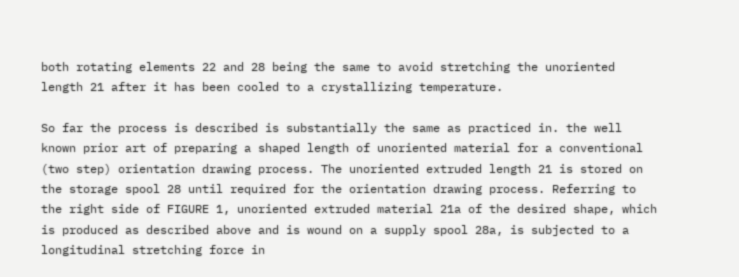both rotating elements 22 and 28 being the same to avoid stretching the unoriented length 21 after it has been cooled to a crystallizing temperature.

So far the process is described is substantially the same as practiced in. the well known prior art of preparing a shaped length of unoriented material for a conventional (two step) orientation drawing process. The unoriented extruded length 21 is stored on the storage spool 28 until required for the orientation drawing process. Referring to the right side of FIGURE 1, unoriented extruded material 21a of the desired shape, which is produced as described above and is wound on a supply spool 28a, is subjected to a longitudinal stretching force in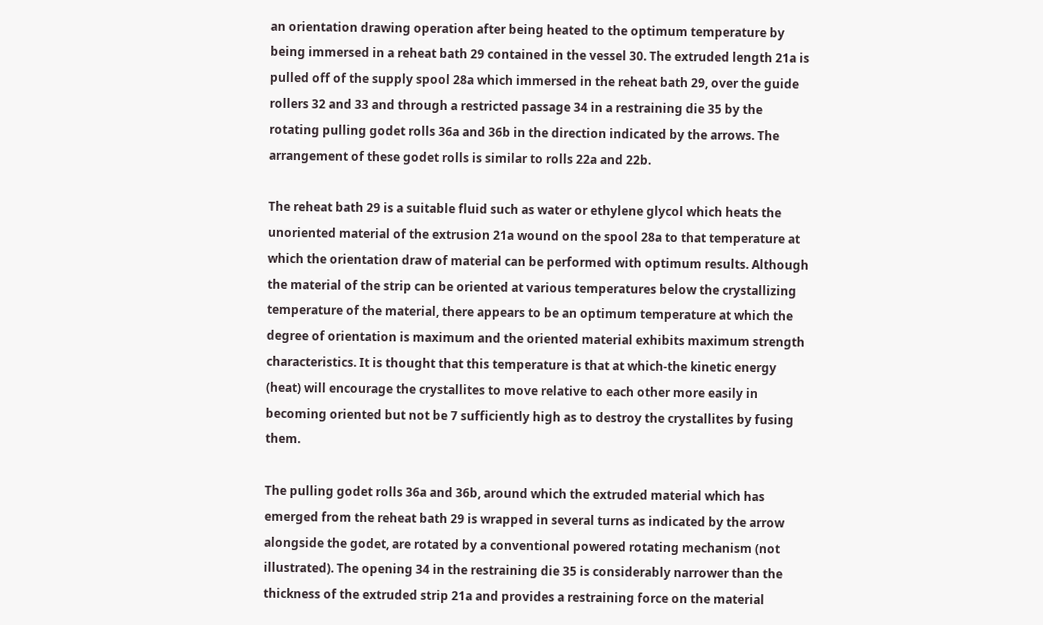an orientation drawing operation after being heated to the optimum temperature by being immersed in a reheat bath 29 contained in the vessel 30. The extruded length 21a is pulled off of the supply spool 28a which immersed in the reheat bath 29, over the guide rollers 32 and 33 and through a restricted passage 34 in a restraining die 35 by the rotating pulling godet rolls 36a and 36b in the direction indicated by the arrows. The arrangement of these godet rolls is similar to rolls 22a and 22b.

The reheat bath 29 is a suitable fluid such as water or ethylene glycol which heats the unoriented material of the extrusion 21a wound on the spool 28a to that temperature at which the orientation draw of material can be performed with optimum results. Although the material of the strip can be oriented at various temperatures below the crystallizing temperature of the material, there appears to be an optimum temperature at which the degree of orientation is maximum and the oriented material exhibits maximum strength characteristics. It is thought that this temperature is that at which-the kinetic energy (heat) will encourage the crystallites to move relative to each other more easily in becoming oriented but not be 7 sufficiently high as to destroy the crystallites by fusing them.

The pulling godet rolls 36a and 36b, around which the extruded material which has emerged from the reheat bath 29 is wrapped in several turns as indicated by the arrow alongside the godet, are rotated by a conventional powered rotating mechanism (not illustrated). The opening 34 in the restraining die 35 is considerably narrower than the thickness of the extruded strip 21a and provides a restraining force on the material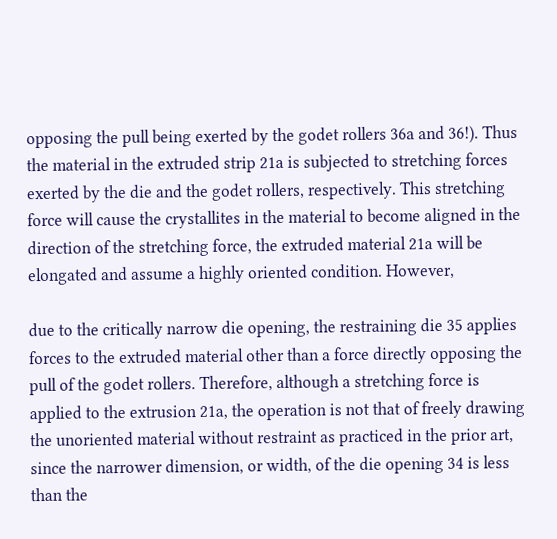opposing the pull being exerted by the godet rollers 36a and 36!). Thus the material in the extruded strip 21a is subjected to stretching forces exerted by the die and the godet rollers, respectively. This stretching force will cause the crystallites in the material to become aligned in the direction of the stretching force, the extruded material 21a will be elongated and assume a highly oriented condition. However,

due to the critically narrow die opening, the restraining die 35 applies forces to the extruded material other than a force directly opposing the pull of the godet rollers. Therefore, although a stretching force is applied to the extrusion 21a, the operation is not that of freely drawing the unoriented material without restraint as practiced in the prior art, since the narrower dimension, or width, of the die opening 34 is less than the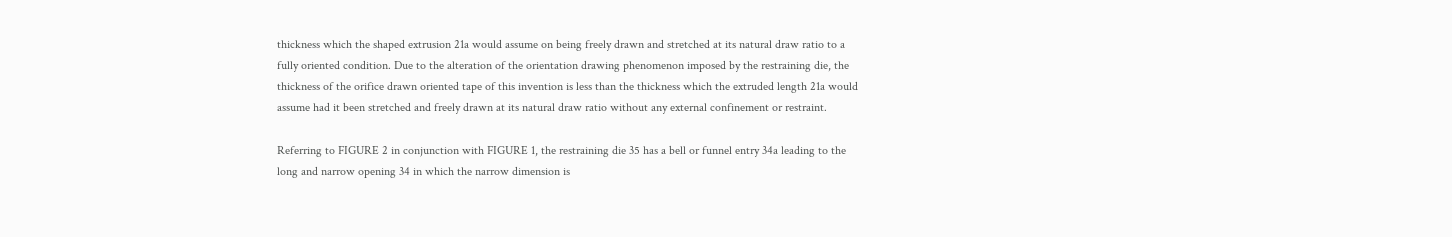thickness which the shaped extrusion 21a would assume on being freely drawn and stretched at its natural draw ratio to a fully oriented condition. Due to the alteration of the orientation drawing phenomenon imposed by the restraining die, the thickness of the orifice drawn oriented tape of this invention is less than the thickness which the extruded length 21a would assume had it been stretched and freely drawn at its natural draw ratio without any external confinement or restraint.

Referring to FIGURE 2 in conjunction with FIGURE 1, the restraining die 35 has a bell or funnel entry 34a leading to the long and narrow opening 34 in which the narrow dimension is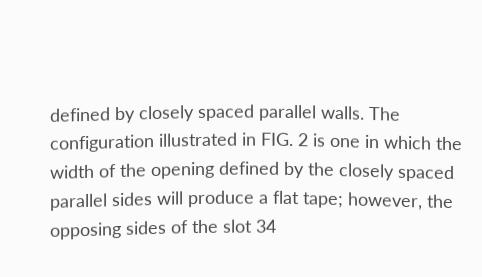defined by closely spaced parallel walls. The configuration illustrated in FIG. 2 is one in which the width of the opening defined by the closely spaced parallel sides will produce a flat tape; however, the opposing sides of the slot 34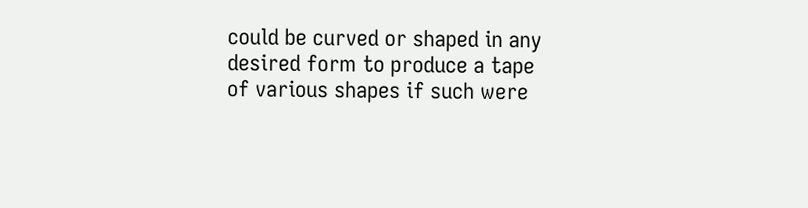could be curved or shaped in any desired form to produce a tape of various shapes if such were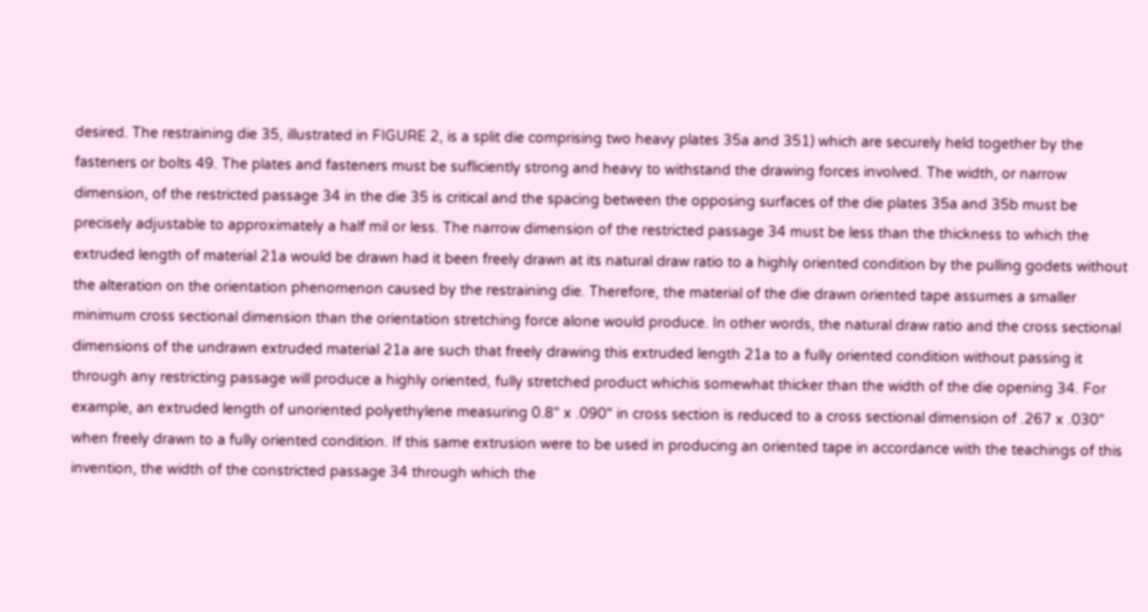desired. The restraining die 35, illustrated in FIGURE 2, is a split die comprising two heavy plates 35a and 351) which are securely held together by the fasteners or bolts 49. The plates and fasteners must be sufliciently strong and heavy to withstand the drawing forces involved. The width, or narrow dimension, of the restricted passage 34 in the die 35 is critical and the spacing between the opposing surfaces of the die plates 35a and 35b must be precisely adjustable to approximately a half mil or less. The narrow dimension of the restricted passage 34 must be less than the thickness to which the extruded length of material 21a would be drawn had it been freely drawn at its natural draw ratio to a highly oriented condition by the pulling godets without the alteration on the orientation phenomenon caused by the restraining die. Therefore, the material of the die drawn oriented tape assumes a smaller minimum cross sectional dimension than the orientation stretching force alone would produce. In other words, the natural draw ratio and the cross sectional dimensions of the undrawn extruded material 21a are such that freely drawing this extruded length 21a to a fully oriented condition without passing it through any restricting passage will produce a highly oriented, fully stretched product whichis somewhat thicker than the width of the die opening 34. For example, an extruded length of unoriented polyethylene measuring 0.8" x .090" in cross section is reduced to a cross sectional dimension of .267 x .030" when freely drawn to a fully oriented condition. If this same extrusion were to be used in producing an oriented tape in accordance with the teachings of this invention, the width of the constricted passage 34 through which the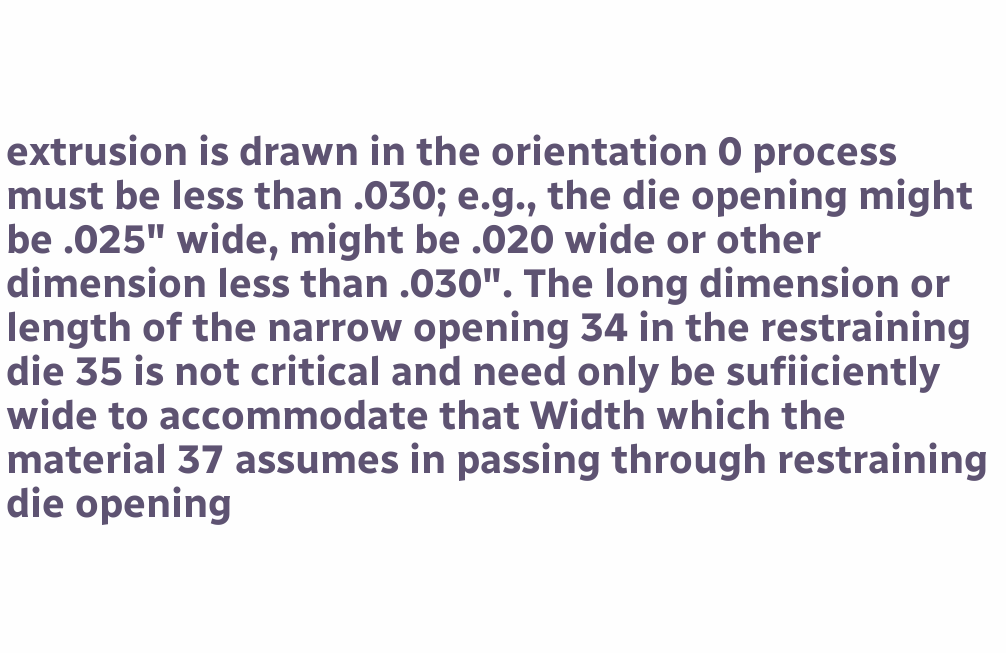extrusion is drawn in the orientation 0 process must be less than .030; e.g., the die opening might be .025" wide, might be .020 wide or other dimension less than .030". The long dimension or length of the narrow opening 34 in the restraining die 35 is not critical and need only be sufiiciently wide to accommodate that Width which the material 37 assumes in passing through restraining die opening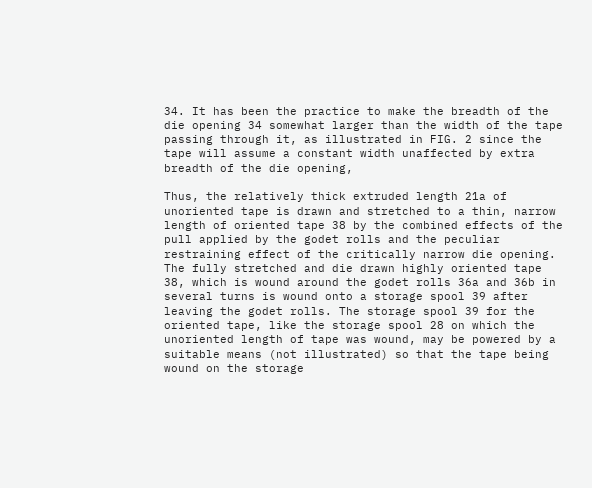34. It has been the practice to make the breadth of the die opening 34 somewhat larger than the width of the tape passing through it, as illustrated in FIG. 2 since the tape will assume a constant width unaffected by extra breadth of the die opening,

Thus, the relatively thick extruded length 21a of unoriented tape is drawn and stretched to a thin, narrow length of oriented tape 38 by the combined effects of the pull applied by the godet rolls and the peculiar restraining effect of the critically narrow die opening. The fully stretched and die drawn highly oriented tape 38, which is wound around the godet rolls 36a and 36b in several turns is wound onto a storage spool 39 after leaving the godet rolls. The storage spool 39 for the oriented tape, like the storage spool 28 on which the unoriented length of tape was wound, may be powered by a suitable means (not illustrated) so that the tape being wound on the storage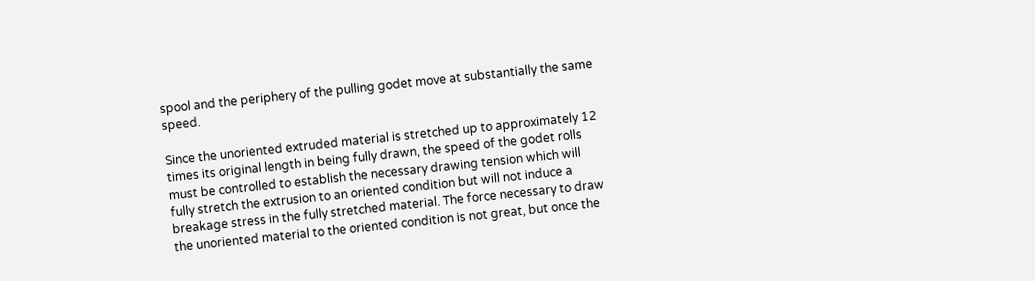spool and the periphery of the pulling godet move at substantially the same speed.

Since the unoriented extruded material is stretched up to approximately 12 times its original length in being fully drawn, the speed of the godet rolls must be controlled to establish the necessary drawing tension which will fully stretch the extrusion to an oriented condition but will not induce a breakage stress in the fully stretched material. The force necessary to draw the unoriented material to the oriented condition is not great, but once the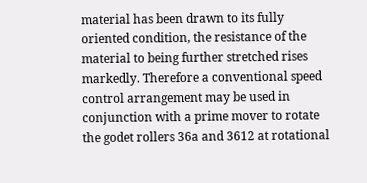material has been drawn to its fully oriented condition, the resistance of the material to being further stretched rises markedly. Therefore a conventional speed control arrangement may be used in conjunction with a prime mover to rotate the godet rollers 36a and 3612 at rotational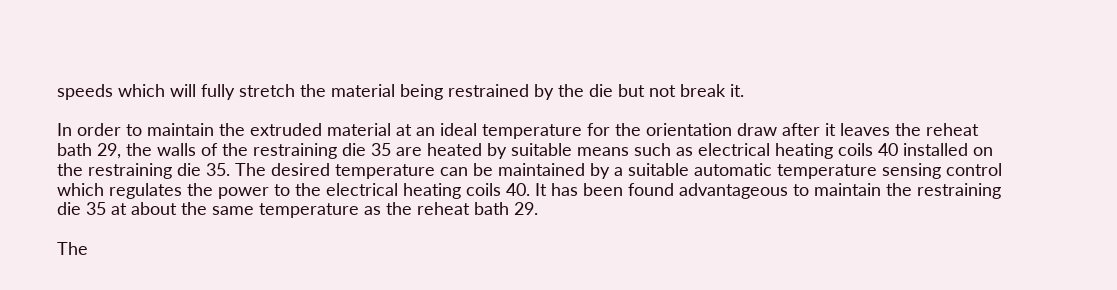speeds which will fully stretch the material being restrained by the die but not break it.

In order to maintain the extruded material at an ideal temperature for the orientation draw after it leaves the reheat bath 29, the walls of the restraining die 35 are heated by suitable means such as electrical heating coils 40 installed on the restraining die 35. The desired temperature can be maintained by a suitable automatic temperature sensing control which regulates the power to the electrical heating coils 40. It has been found advantageous to maintain the restraining die 35 at about the same temperature as the reheat bath 29.

The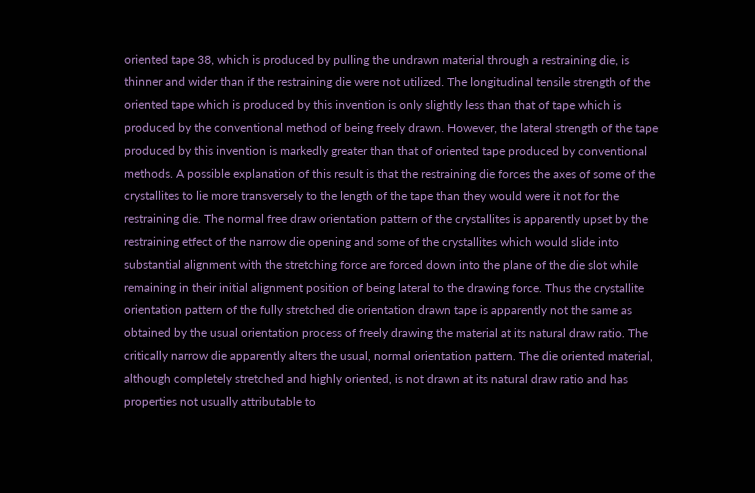oriented tape 38, which is produced by pulling the undrawn material through a restraining die, is thinner and wider than if the restraining die were not utilized. The longitudinal tensile strength of the oriented tape which is produced by this invention is only slightly less than that of tape which is produced by the conventional method of being freely drawn. However, the lateral strength of the tape produced by this invention is markedly greater than that of oriented tape produced by conventional methods. A possible explanation of this result is that the restraining die forces the axes of some of the crystallites to lie more transversely to the length of the tape than they would were it not for the restraining die. The normal free draw orientation pattern of the crystallites is apparently upset by the restraining etfect of the narrow die opening and some of the crystallites which would slide into substantial alignment with the stretching force are forced down into the plane of the die slot while remaining in their initial alignment position of being lateral to the drawing force. Thus the crystallite orientation pattern of the fully stretched die orientation drawn tape is apparently not the same as obtained by the usual orientation process of freely drawing the material at its natural draw ratio. The critically narrow die apparently alters the usual, normal orientation pattern. The die oriented material, although completely stretched and highly oriented, is not drawn at its natural draw ratio and has properties not usually attributable to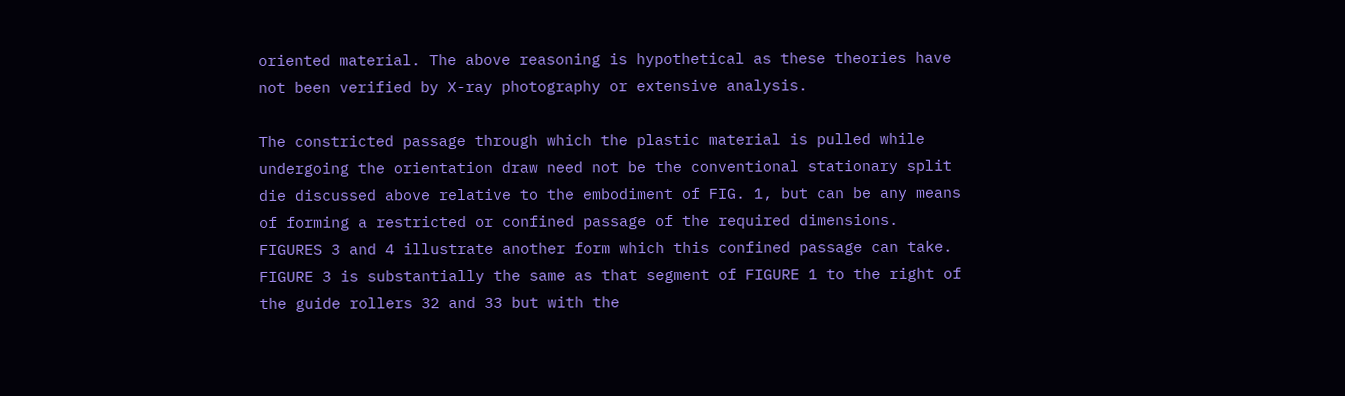oriented material. The above reasoning is hypothetical as these theories have not been verified by X-ray photography or extensive analysis.

The constricted passage through which the plastic material is pulled while undergoing the orientation draw need not be the conventional stationary split die discussed above relative to the embodiment of FIG. 1, but can be any means of forming a restricted or confined passage of the required dimensions. FIGURES 3 and 4 illustrate another form which this confined passage can take. FIGURE 3 is substantially the same as that segment of FIGURE 1 to the right of the guide rollers 32 and 33 but with the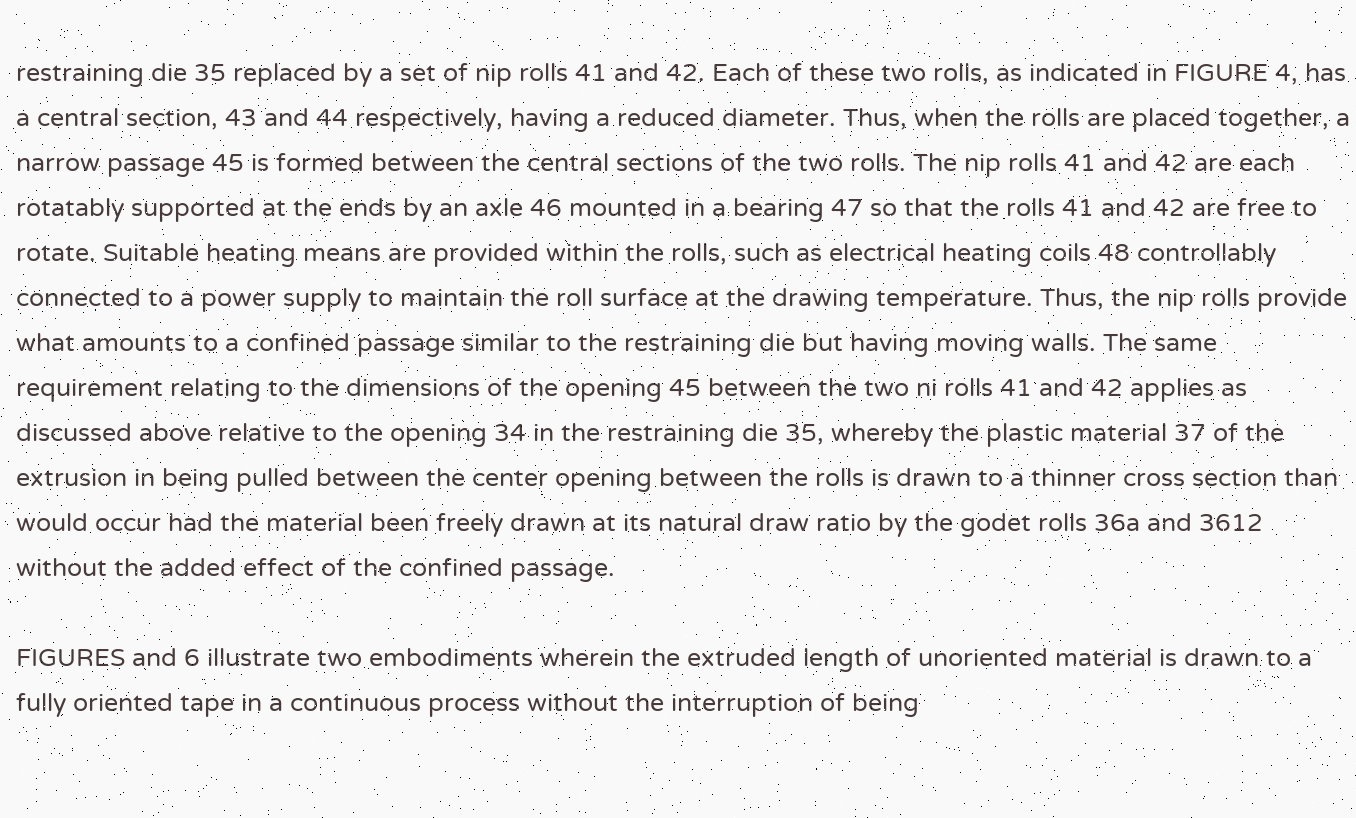restraining die 35 replaced by a set of nip rolls 41 and 42. Each of these two rolls, as indicated in FIGURE 4, has a central section, 43 and 44 respectively, having a reduced diameter. Thus, when the rolls are placed together, a narrow passage 45 is formed between the central sections of the two rolls. The nip rolls 41 and 42 are each rotatably supported at the ends by an axle 46 mounted in a bearing 47 so that the rolls 41 and 42 are free to rotate. Suitable heating means are provided within the rolls, such as electrical heating coils 48 controllably connected to a power supply to maintain the roll surface at the drawing temperature. Thus, the nip rolls provide what amounts to a confined passage similar to the restraining die but having moving walls. The same requirement relating to the dimensions of the opening 45 between the two ni rolls 41 and 42 applies as discussed above relative to the opening 34 in the restraining die 35, whereby the plastic material 37 of the extrusion in being pulled between the center opening between the rolls is drawn to a thinner cross section than would occur had the material been freely drawn at its natural draw ratio by the godet rolls 36a and 3612 without the added effect of the confined passage.

FIGURES and 6 illustrate two embodiments wherein the extruded length of unoriented material is drawn to a fully oriented tape in a continuous process without the interruption of being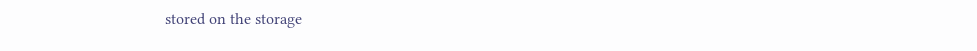stored on the storage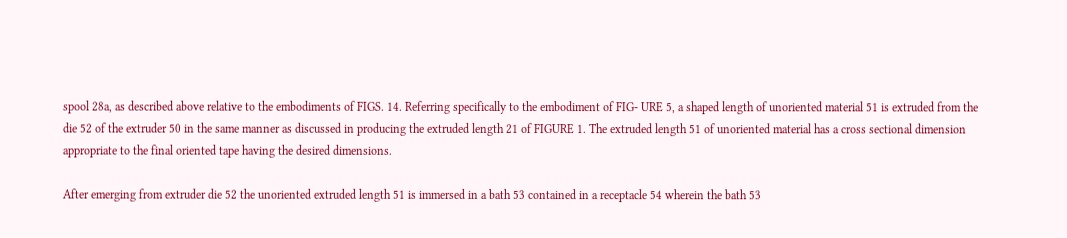spool 28a, as described above relative to the embodiments of FIGS. 14. Referring specifically to the embodiment of FIG- URE 5, a shaped length of unoriented material 51 is extruded from the die 52 of the extruder 50 in the same manner as discussed in producing the extruded length 21 of FIGURE 1. The extruded length 51 of unoriented material has a cross sectional dimension appropriate to the final oriented tape having the desired dimensions.

After emerging from extruder die 52 the unoriented extruded length 51 is immersed in a bath 53 contained in a receptacle 54 wherein the bath 53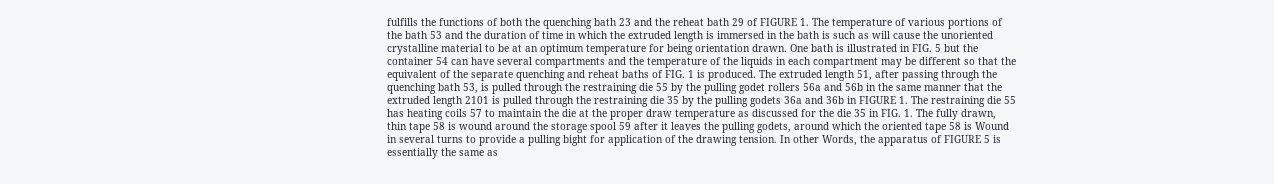fulfills the functions of both the quenching bath 23 and the reheat bath 29 of FIGURE 1. The temperature of various portions of the bath 53 and the duration of time in which the extruded length is immersed in the bath is such as will cause the unoriented crystalline material to be at an optimum temperature for being orientation drawn. One bath is illustrated in FIG. 5 but the container 54 can have several compartments and the temperature of the liquids in each compartment may be different so that the equivalent of the separate quenching and reheat baths of FIG. 1 is produced. The extruded length 51, after passing through the quenching bath 53, is pulled through the restraining die 55 by the pulling godet rollers 56a and 56b in the same manner that the extruded length 2101 is pulled through the restraining die 35 by the pulling godets 36a and 36b in FIGURE 1. The restraining die 55 has heating coils 57 to maintain the die at the proper draw temperature as discussed for the die 35 in FIG. 1. The fully drawn, thin tape 58 is wound around the storage spool 59 after it leaves the pulling godets, around which the oriented tape 58 is Wound in several turns to provide a pulling bight for application of the drawing tension. In other Words, the apparatus of FIGURE 5 is essentially the same as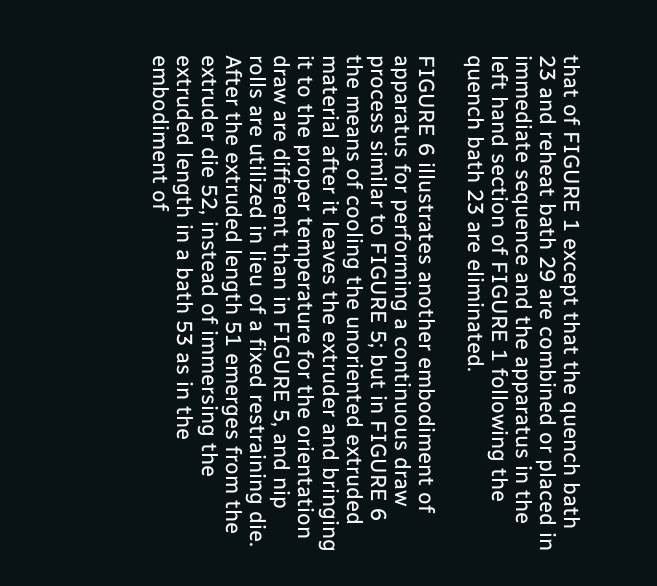that of FIGURE 1 except that the quench bath 23 and reheat bath 29 are combined or placed in immediate sequence and the apparatus in the left hand section of FIGURE 1 following the quench bath 23 are eliminated.

FIGURE 6 illustrates another embodiment of apparatus for performing a continuous draw process similar to FIGURE 5; but in FIGURE 6 the means of cooling the unoriented extruded material after it leaves the extruder and bringing it to the proper temperature for the orientation draw are different than in FIGURE 5, and nip rolls are utilized in lieu of a fixed restraining die. After the extruded length 51 emerges from the extruder die 52, instead of immersing the extruded length in a bath 53 as in the embodiment of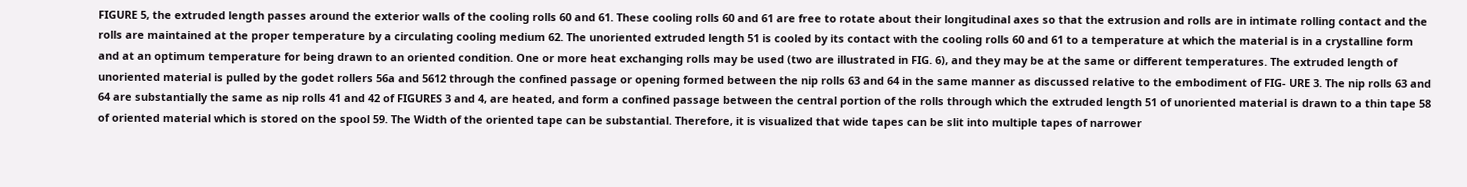FIGURE 5, the extruded length passes around the exterior walls of the cooling rolls 60 and 61. These cooling rolls 60 and 61 are free to rotate about their longitudinal axes so that the extrusion and rolls are in intimate rolling contact and the rolls are maintained at the proper temperature by a circulating cooling medium 62. The unoriented extruded length 51 is cooled by its contact with the cooling rolls 60 and 61 to a temperature at which the material is in a crystalline form and at an optimum temperature for being drawn to an oriented condition. One or more heat exchanging rolls may be used (two are illustrated in FIG. 6), and they may be at the same or different temperatures. The extruded length of unoriented material is pulled by the godet rollers 56a and 5612 through the confined passage or opening formed between the nip rolls 63 and 64 in the same manner as discussed relative to the embodiment of FIG- URE 3. The nip rolls 63 and 64 are substantially the same as nip rolls 41 and 42 of FIGURES 3 and 4, are heated, and form a confined passage between the central portion of the rolls through which the extruded length 51 of unoriented material is drawn to a thin tape 58 of oriented material which is stored on the spool 59. The Width of the oriented tape can be substantial. Therefore, it is visualized that wide tapes can be slit into multiple tapes of narrower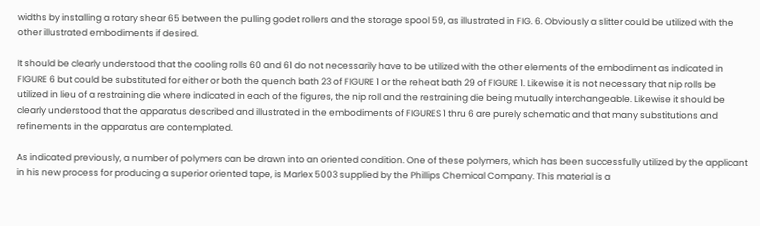widths by installing a rotary shear 65 between the pulling godet rollers and the storage spool 59, as illustrated in FIG. 6. Obviously a slitter could be utilized with the other illustrated embodiments if desired.

It should be clearly understood that the cooling rolls 60 and 61 do not necessarily have to be utilized with the other elements of the embodiment as indicated in FIGURE 6 but could be substituted for either or both the quench bath 23 of FIGURE 1 or the reheat bath 29 of FIGURE 1. Likewise it is not necessary that nip rolls be utilized in lieu of a restraining die where indicated in each of the figures, the nip roll and the restraining die being mutually interchangeable. Likewise it should be clearly understood that the apparatus described and illustrated in the embodiments of FIGURES 1 thru 6 are purely schematic and that many substitutions and refinements in the apparatus are contemplated.

As indicated previously, a number of polymers can be drawn into an oriented condition. One of these polymers, which has been successfully utilized by the applicant in his new process for producing a superior oriented tape, is Marlex 5003 supplied by the Phillips Chemical Company. This material is a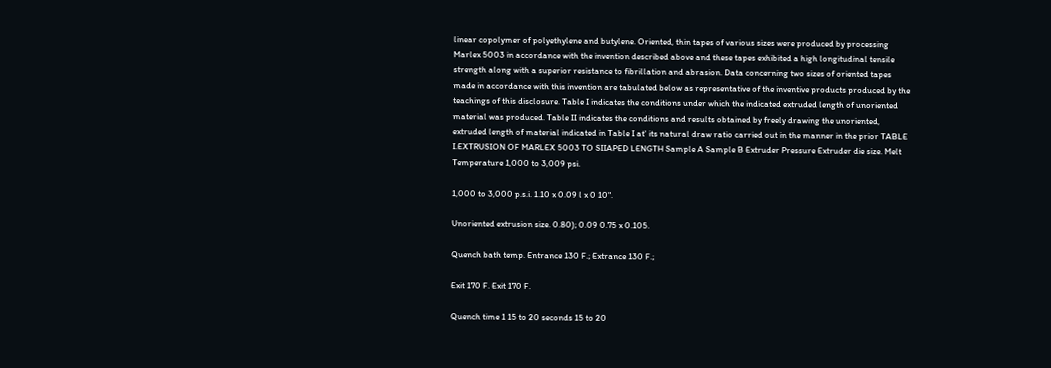linear copolymer of polyethylene and butylene. Oriented, thin tapes of various sizes were produced by processing Marlex 5003 in accordance with the invention described above and these tapes exhibited a high longitudinal tensile strength along with a superior resistance to fibrillation and abrasion. Data concerning two sizes of oriented tapes made in accordance with this invention are tabulated below as representative of the inventive products produced by the teachings of this disclosure. Table I indicates the conditions under which the indicated extruded length of unoriented material was produced. Table II indicates the conditions and results obtained by freely drawing the unoriented, extruded length of material indicated in Table I at' its natural draw ratio carried out in the manner in the prior TABLE I.EXTRUSION OF MARLEX 5003 TO SIIAPED LENGTH Sample A Sample B Extruder Pressure Extruder die size. Melt Temperature 1,000 to 3,009 psi.

1,000 to 3,000 p.s.i. 1.10 x 0.09 l x 0 10".

Unoriented extrusion size. 0.80); 0.09 0.75 x 0.105.

Quench bath temp. Entrance 130 F.; Extrance 130 F.;

Exit 170 F. Exit 170 F.

Quench time 1 15 to 20 seconds 15 to 20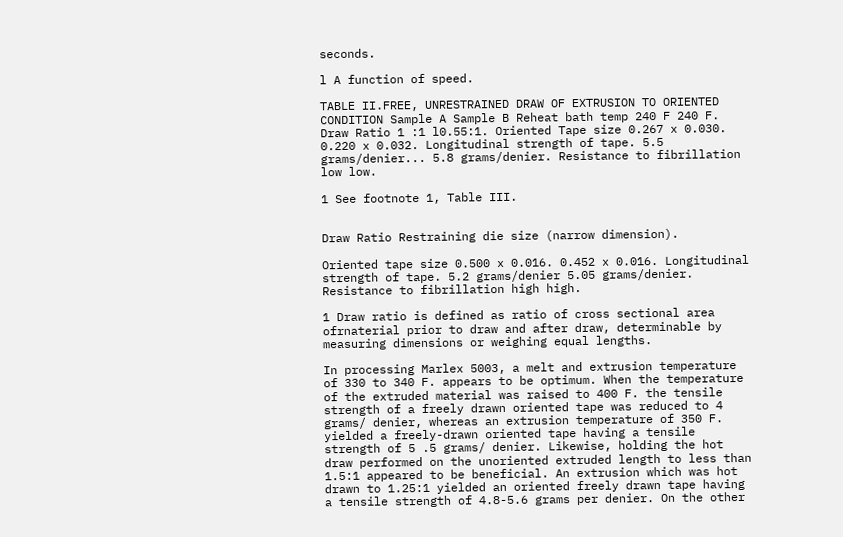seconds.

l A function of speed.

TABLE II.FREE, UNRESTRAINED DRAW OF EXTRUSION TO ORIENTED CONDITION Sample A Sample B Reheat bath temp 240 F 240 F. Draw Ratio 1 :1 l0.55:1. Oriented Tape size 0.267 x 0.030. 0.220 x 0.032. Longitudinal strength of tape. 5.5 grams/denier... 5.8 grams/denier. Resistance to fibrillation low low.

1 See footnote 1, Table III.


Draw Ratio Restraining die size (narrow dimension).

Oriented tape size 0.500 x 0.016. 0.452 x 0.016. Longitudinal strength of tape. 5.2 grams/denier 5.05 grams/denier. Resistance to fibrillation high high.

1 Draw ratio is defined as ratio of cross sectional area ofrnaterial prior to draw and after draw, determinable by measuring dimensions or weighing equal lengths.

In processing Marlex 5003, a melt and extrusion temperature of 330 to 340 F. appears to be optimum. When the temperature of the extruded material was raised to 400 F. the tensile strength of a freely drawn oriented tape was reduced to 4 grams/ denier, whereas an extrusion temperature of 350 F. yielded a freely-drawn oriented tape having a tensile strength of 5 .5 grams/ denier. Likewise, holding the hot draw performed on the unoriented extruded length to less than 1.5:1 appeared to be beneficial. An extrusion which was hot drawn to 1.25:1 yielded an oriented freely drawn tape having a tensile strength of 4.8-5.6 grams per denier. On the other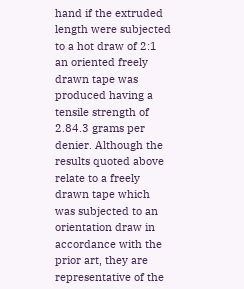hand if the extruded length were subjected to a hot draw of 2:1 an oriented freely drawn tape was produced having a tensile strength of 2.84.3 grams per denier. Although the results quoted above relate to a freely drawn tape which was subjected to an orientation draw in accordance with the prior art, they are representative of the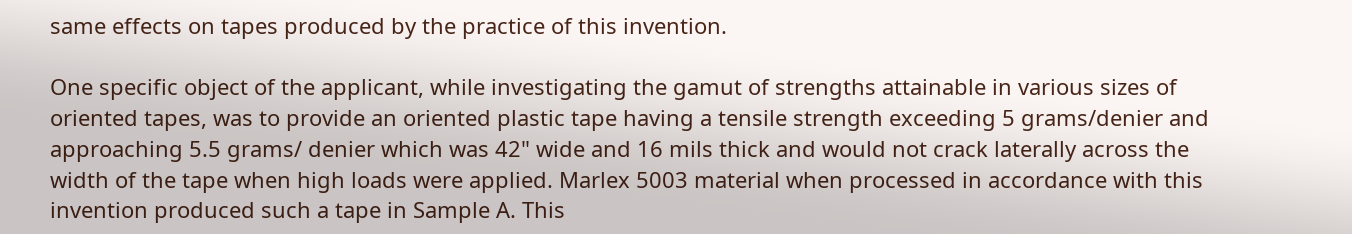same effects on tapes produced by the practice of this invention.

One specific object of the applicant, while investigating the gamut of strengths attainable in various sizes of oriented tapes, was to provide an oriented plastic tape having a tensile strength exceeding 5 grams/denier and approaching 5.5 grams/ denier which was 42" wide and 16 mils thick and would not crack laterally across the width of the tape when high loads were applied. Marlex 5003 material when processed in accordance with this invention produced such a tape in Sample A. This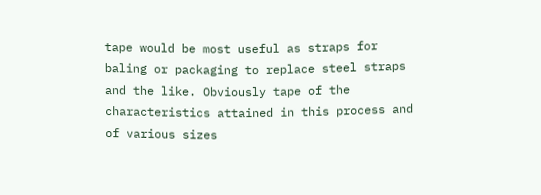tape would be most useful as straps for baling or packaging to replace steel straps and the like. Obviously tape of the characteristics attained in this process and of various sizes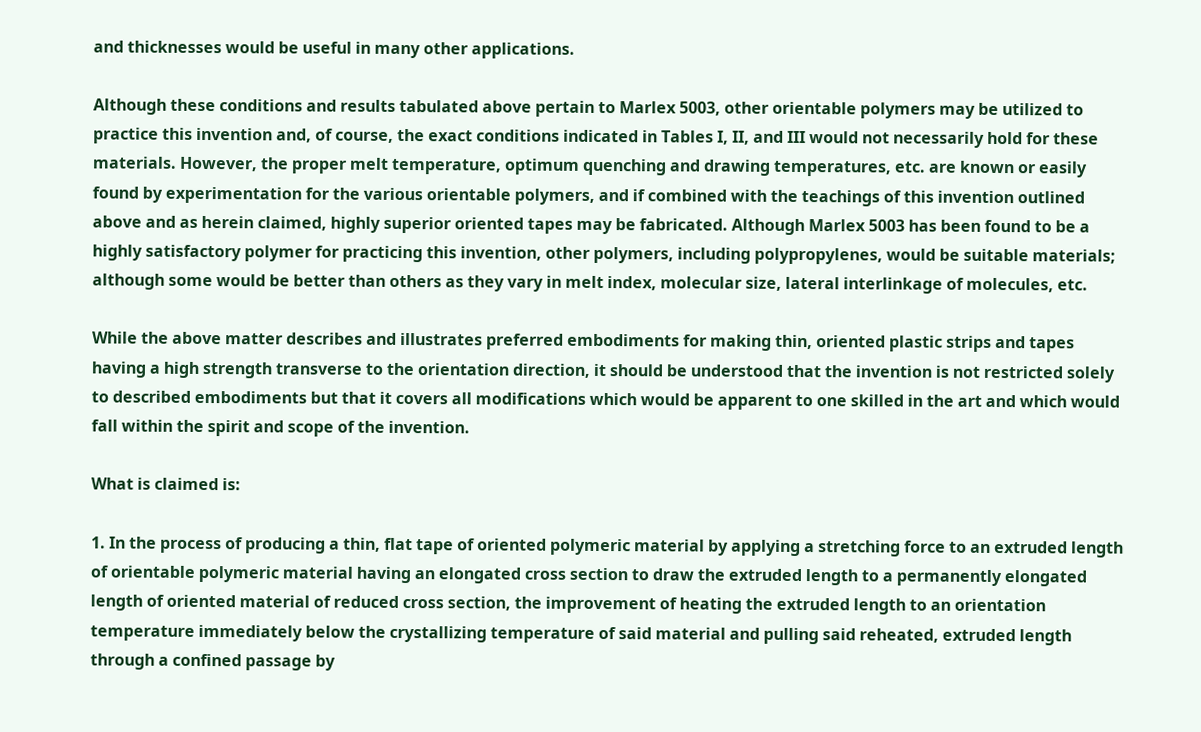and thicknesses would be useful in many other applications.

Although these conditions and results tabulated above pertain to Marlex 5003, other orientable polymers may be utilized to practice this invention and, of course, the exact conditions indicated in Tables I, II, and III would not necessarily hold for these materials. However, the proper melt temperature, optimum quenching and drawing temperatures, etc. are known or easily found by experimentation for the various orientable polymers, and if combined with the teachings of this invention outlined above and as herein claimed, highly superior oriented tapes may be fabricated. Although Marlex 5003 has been found to be a highly satisfactory polymer for practicing this invention, other polymers, including polypropylenes, would be suitable materials; although some would be better than others as they vary in melt index, molecular size, lateral interlinkage of molecules, etc.

While the above matter describes and illustrates preferred embodiments for making thin, oriented plastic strips and tapes having a high strength transverse to the orientation direction, it should be understood that the invention is not restricted solely to described embodiments but that it covers all modifications which would be apparent to one skilled in the art and which would fall within the spirit and scope of the invention.

What is claimed is:

1. In the process of producing a thin, flat tape of oriented polymeric material by applying a stretching force to an extruded length of orientable polymeric material having an elongated cross section to draw the extruded length to a permanently elongated length of oriented material of reduced cross section, the improvement of heating the extruded length to an orientation temperature immediately below the crystallizing temperature of said material and pulling said reheated, extruded length through a confined passage by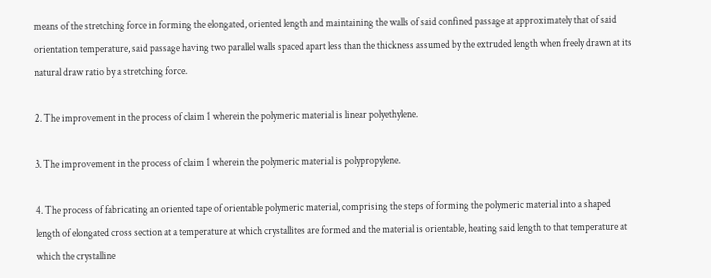means of the stretching force in forming the elongated, oriented length and maintaining the walls of said confined passage at approximately that of said orientation temperature, said passage having two parallel walls spaced apart less than the thickness assumed by the extruded length when freely drawn at its natural draw ratio by a stretching force.

2. The improvement in the process of claim 1 wherein the polymeric material is linear polyethylene.

3. The improvement in the process of claim 1 wherein the polymeric material is polypropylene.

4. The process of fabricating an oriented tape of orientable polymeric material, comprising the steps of forming the polymeric material into a shaped length of elongated cross section at a temperature at which crystallites are formed and the material is orientable, heating said length to that temperature at which the crystalline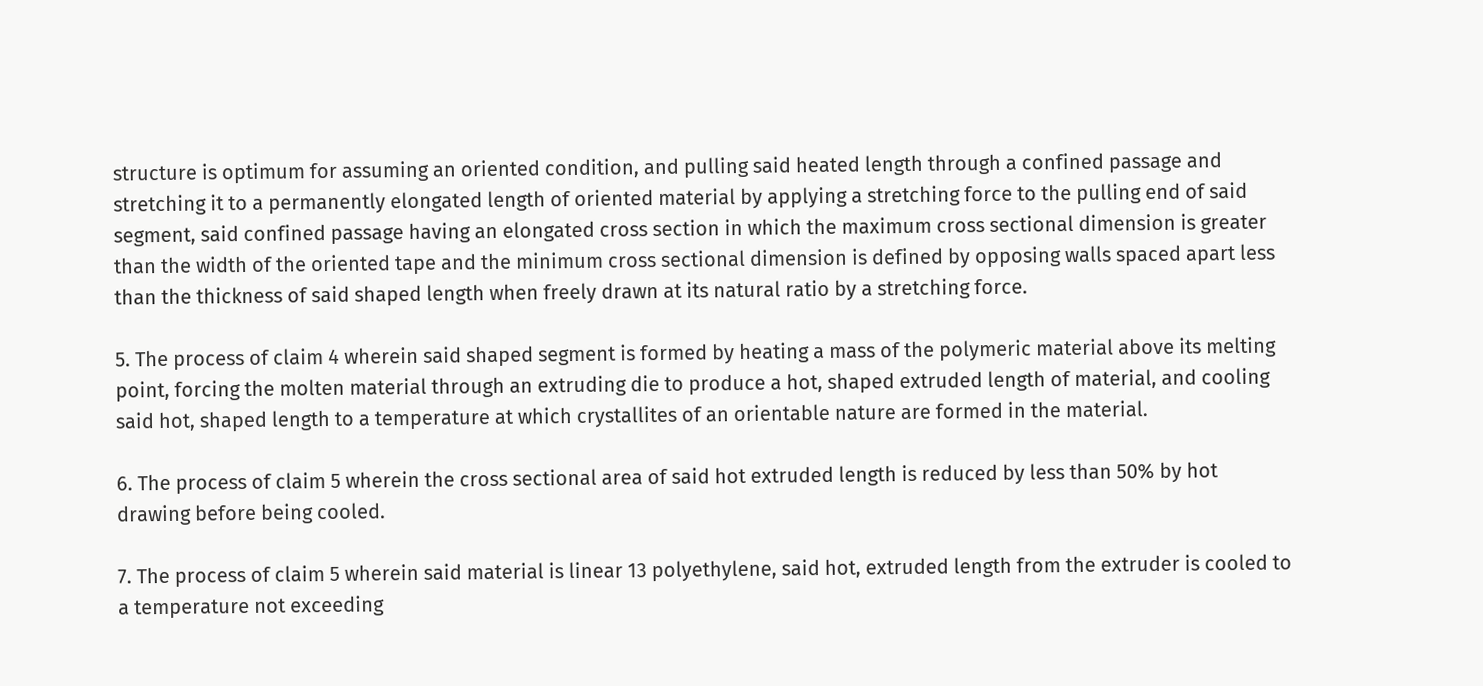structure is optimum for assuming an oriented condition, and pulling said heated length through a confined passage and stretching it to a permanently elongated length of oriented material by applying a stretching force to the pulling end of said segment, said confined passage having an elongated cross section in which the maximum cross sectional dimension is greater than the width of the oriented tape and the minimum cross sectional dimension is defined by opposing walls spaced apart less than the thickness of said shaped length when freely drawn at its natural ratio by a stretching force.

5. The process of claim 4 wherein said shaped segment is formed by heating a mass of the polymeric material above its melting point, forcing the molten material through an extruding die to produce a hot, shaped extruded length of material, and cooling said hot, shaped length to a temperature at which crystallites of an orientable nature are formed in the material.

6. The process of claim 5 wherein the cross sectional area of said hot extruded length is reduced by less than 50% by hot drawing before being cooled.

7. The process of claim 5 wherein said material is linear 13 polyethylene, said hot, extruded length from the extruder is cooled to a temperature not exceeding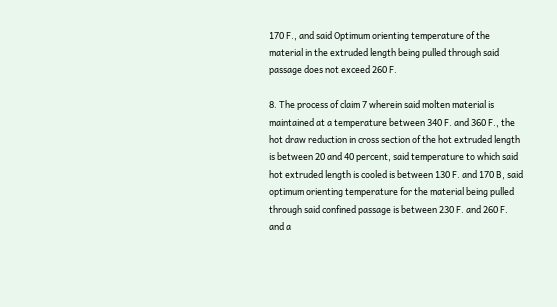170 F., and said Optimum orienting temperature of the material in the extruded length being pulled through said passage does not exceed 260 F.

8. The process of claim 7 wherein said molten material is maintained at a temperature between 340 F. and 360 F., the hot draw reduction in cross section of the hot extruded length is between 20 and 40 percent, said temperature to which said hot extruded length is cooled is between 130 F. and 170 B, said optimum orienting temperature for the material being pulled through said confined passage is between 230 F. and 260 F. and a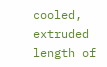cooled, extruded length of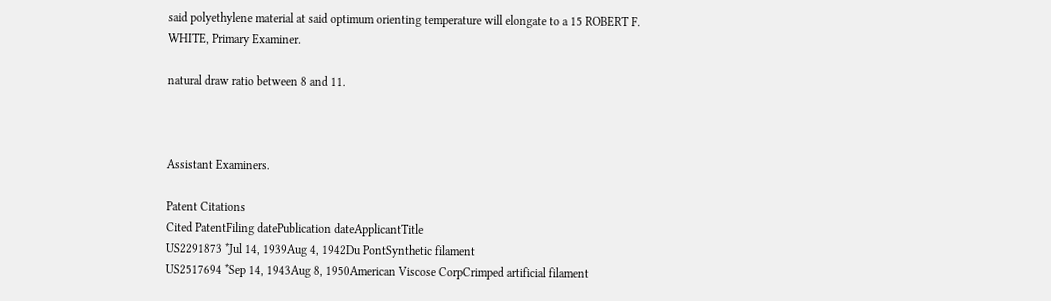said polyethylene material at said optimum orienting temperature will elongate to a 15 ROBERT F. WHITE, Primary Examiner.

natural draw ratio between 8 and 11.



Assistant Examiners.

Patent Citations
Cited PatentFiling datePublication dateApplicantTitle
US2291873 *Jul 14, 1939Aug 4, 1942Du PontSynthetic filament
US2517694 *Sep 14, 1943Aug 8, 1950American Viscose CorpCrimped artificial filament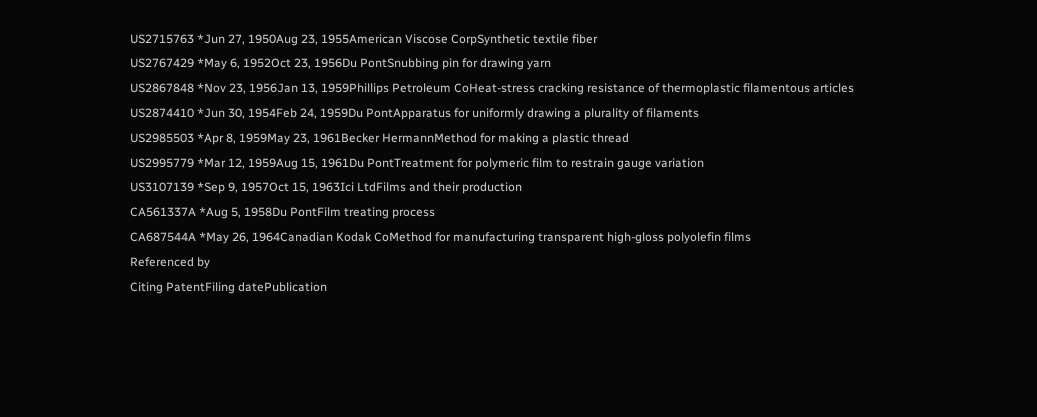US2715763 *Jun 27, 1950Aug 23, 1955American Viscose CorpSynthetic textile fiber
US2767429 *May 6, 1952Oct 23, 1956Du PontSnubbing pin for drawing yarn
US2867848 *Nov 23, 1956Jan 13, 1959Phillips Petroleum CoHeat-stress cracking resistance of thermoplastic filamentous articles
US2874410 *Jun 30, 1954Feb 24, 1959Du PontApparatus for uniformly drawing a plurality of filaments
US2985503 *Apr 8, 1959May 23, 1961Becker HermannMethod for making a plastic thread
US2995779 *Mar 12, 1959Aug 15, 1961Du PontTreatment for polymeric film to restrain gauge variation
US3107139 *Sep 9, 1957Oct 15, 1963Ici LtdFilms and their production
CA561337A *Aug 5, 1958Du PontFilm treating process
CA687544A *May 26, 1964Canadian Kodak CoMethod for manufacturing transparent high-gloss polyolefin films
Referenced by
Citing PatentFiling datePublication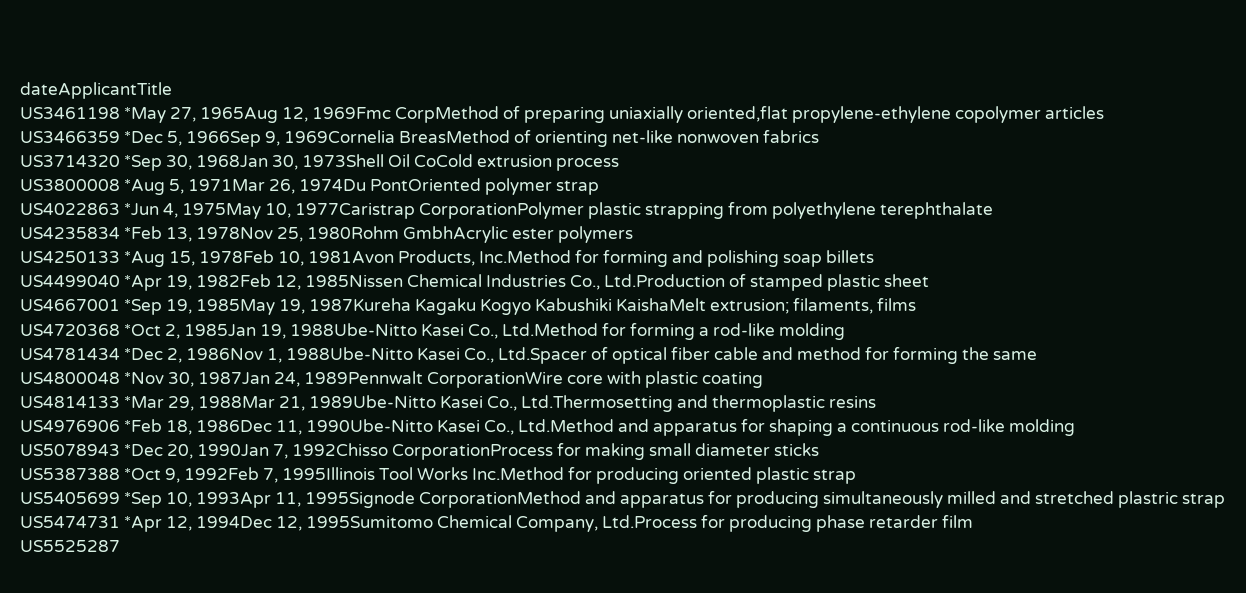dateApplicantTitle
US3461198 *May 27, 1965Aug 12, 1969Fmc CorpMethod of preparing uniaxially oriented,flat propylene-ethylene copolymer articles
US3466359 *Dec 5, 1966Sep 9, 1969Cornelia BreasMethod of orienting net-like nonwoven fabrics
US3714320 *Sep 30, 1968Jan 30, 1973Shell Oil CoCold extrusion process
US3800008 *Aug 5, 1971Mar 26, 1974Du PontOriented polymer strap
US4022863 *Jun 4, 1975May 10, 1977Caristrap CorporationPolymer plastic strapping from polyethylene terephthalate
US4235834 *Feb 13, 1978Nov 25, 1980Rohm GmbhAcrylic ester polymers
US4250133 *Aug 15, 1978Feb 10, 1981Avon Products, Inc.Method for forming and polishing soap billets
US4499040 *Apr 19, 1982Feb 12, 1985Nissen Chemical Industries Co., Ltd.Production of stamped plastic sheet
US4667001 *Sep 19, 1985May 19, 1987Kureha Kagaku Kogyo Kabushiki KaishaMelt extrusion; filaments, films
US4720368 *Oct 2, 1985Jan 19, 1988Ube-Nitto Kasei Co., Ltd.Method for forming a rod-like molding
US4781434 *Dec 2, 1986Nov 1, 1988Ube-Nitto Kasei Co., Ltd.Spacer of optical fiber cable and method for forming the same
US4800048 *Nov 30, 1987Jan 24, 1989Pennwalt CorporationWire core with plastic coating
US4814133 *Mar 29, 1988Mar 21, 1989Ube-Nitto Kasei Co., Ltd.Thermosetting and thermoplastic resins
US4976906 *Feb 18, 1986Dec 11, 1990Ube-Nitto Kasei Co., Ltd.Method and apparatus for shaping a continuous rod-like molding
US5078943 *Dec 20, 1990Jan 7, 1992Chisso CorporationProcess for making small diameter sticks
US5387388 *Oct 9, 1992Feb 7, 1995Illinois Tool Works Inc.Method for producing oriented plastic strap
US5405699 *Sep 10, 1993Apr 11, 1995Signode CorporationMethod and apparatus for producing simultaneously milled and stretched plastric strap
US5474731 *Apr 12, 1994Dec 12, 1995Sumitomo Chemical Company, Ltd.Process for producing phase retarder film
US5525287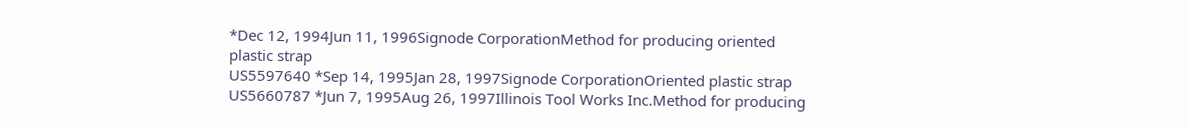*Dec 12, 1994Jun 11, 1996Signode CorporationMethod for producing oriented plastic strap
US5597640 *Sep 14, 1995Jan 28, 1997Signode CorporationOriented plastic strap
US5660787 *Jun 7, 1995Aug 26, 1997Illinois Tool Works Inc.Method for producing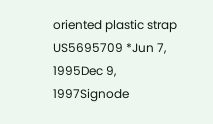oriented plastic strap
US5695709 *Jun 7, 1995Dec 9, 1997Signode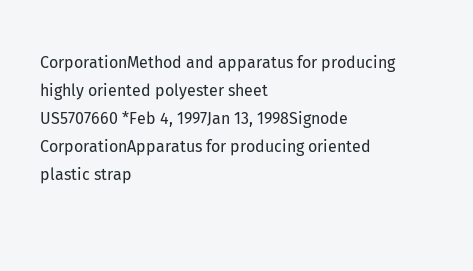CorporationMethod and apparatus for producing highly oriented polyester sheet
US5707660 *Feb 4, 1997Jan 13, 1998Signode CorporationApparatus for producing oriented plastic strap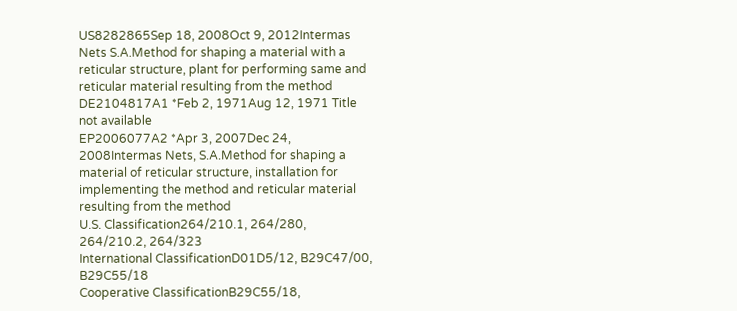US8282865Sep 18, 2008Oct 9, 2012Intermas Nets S.A.Method for shaping a material with a reticular structure, plant for performing same and reticular material resulting from the method
DE2104817A1 *Feb 2, 1971Aug 12, 1971 Title not available
EP2006077A2 *Apr 3, 2007Dec 24, 2008Intermas Nets, S.A.Method for shaping a material of reticular structure, installation for implementing the method and reticular material resulting from the method
U.S. Classification264/210.1, 264/280, 264/210.2, 264/323
International ClassificationD01D5/12, B29C47/00, B29C55/18
Cooperative ClassificationB29C55/18,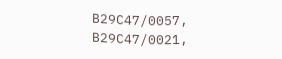B29C47/0057, B29C47/0021,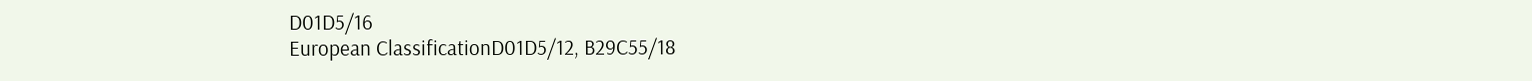D01D5/16
European ClassificationD01D5/12, B29C55/18